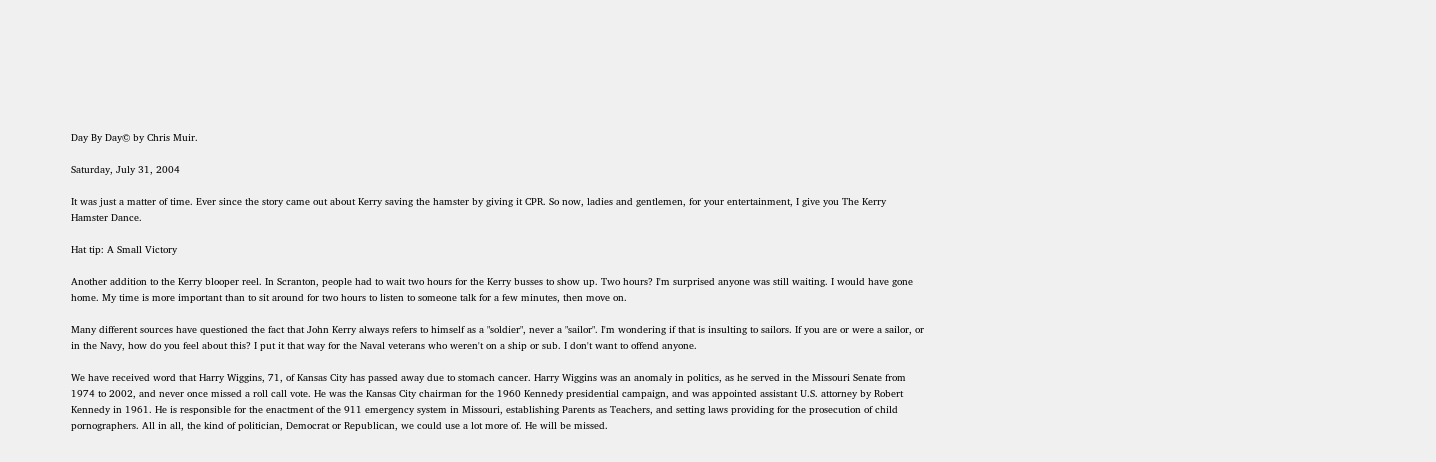Day By Day© by Chris Muir.

Saturday, July 31, 2004

It was just a matter of time. Ever since the story came out about Kerry saving the hamster by giving it CPR. So now, ladies and gentlemen, for your entertainment, I give you The Kerry Hamster Dance.

Hat tip: A Small Victory

Another addition to the Kerry blooper reel. In Scranton, people had to wait two hours for the Kerry busses to show up. Two hours? I'm surprised anyone was still waiting. I would have gone home. My time is more important than to sit around for two hours to listen to someone talk for a few minutes, then move on.

Many different sources have questioned the fact that John Kerry always refers to himself as a "soldier", never a "sailor". I'm wondering if that is insulting to sailors. If you are or were a sailor, or in the Navy, how do you feel about this? I put it that way for the Naval veterans who weren't on a ship or sub. I don't want to offend anyone.

We have received word that Harry Wiggins, 71, of Kansas City has passed away due to stomach cancer. Harry Wiggins was an anomaly in politics, as he served in the Missouri Senate from 1974 to 2002, and never once missed a roll call vote. He was the Kansas City chairman for the 1960 Kennedy presidential campaign, and was appointed assistant U.S. attorney by Robert Kennedy in 1961. He is responsible for the enactment of the 911 emergency system in Missouri, establishing Parents as Teachers, and setting laws providing for the prosecution of child pornographers. All in all, the kind of politician, Democrat or Republican, we could use a lot more of. He will be missed.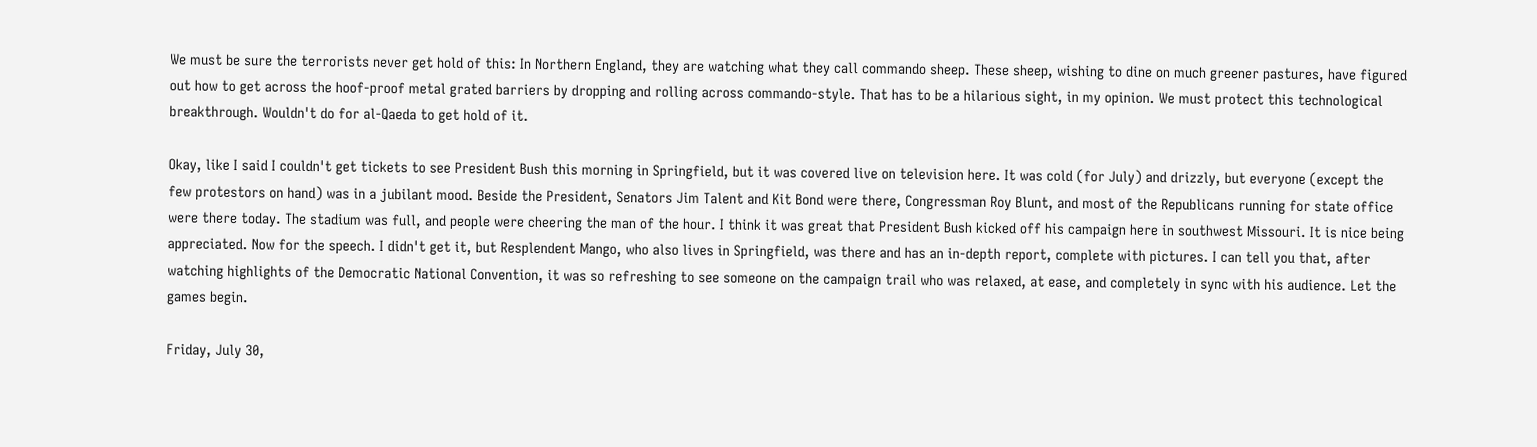We must be sure the terrorists never get hold of this: In Northern England, they are watching what they call commando sheep. These sheep, wishing to dine on much greener pastures, have figured out how to get across the hoof-proof metal grated barriers by dropping and rolling across commando-style. That has to be a hilarious sight, in my opinion. We must protect this technological breakthrough. Wouldn't do for al-Qaeda to get hold of it.

Okay, like I said I couldn't get tickets to see President Bush this morning in Springfield, but it was covered live on television here. It was cold (for July) and drizzly, but everyone (except the few protestors on hand) was in a jubilant mood. Beside the President, Senators Jim Talent and Kit Bond were there, Congressman Roy Blunt, and most of the Republicans running for state office were there today. The stadium was full, and people were cheering the man of the hour. I think it was great that President Bush kicked off his campaign here in southwest Missouri. It is nice being appreciated. Now for the speech. I didn't get it, but Resplendent Mango, who also lives in Springfield, was there and has an in-depth report, complete with pictures. I can tell you that, after watching highlights of the Democratic National Convention, it was so refreshing to see someone on the campaign trail who was relaxed, at ease, and completely in sync with his audience. Let the games begin.

Friday, July 30,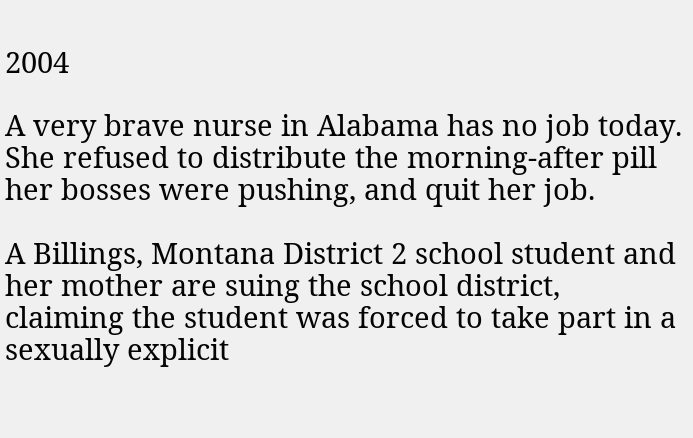2004

A very brave nurse in Alabama has no job today. She refused to distribute the morning-after pill her bosses were pushing, and quit her job.

A Billings, Montana District 2 school student and her mother are suing the school district, claiming the student was forced to take part in a sexually explicit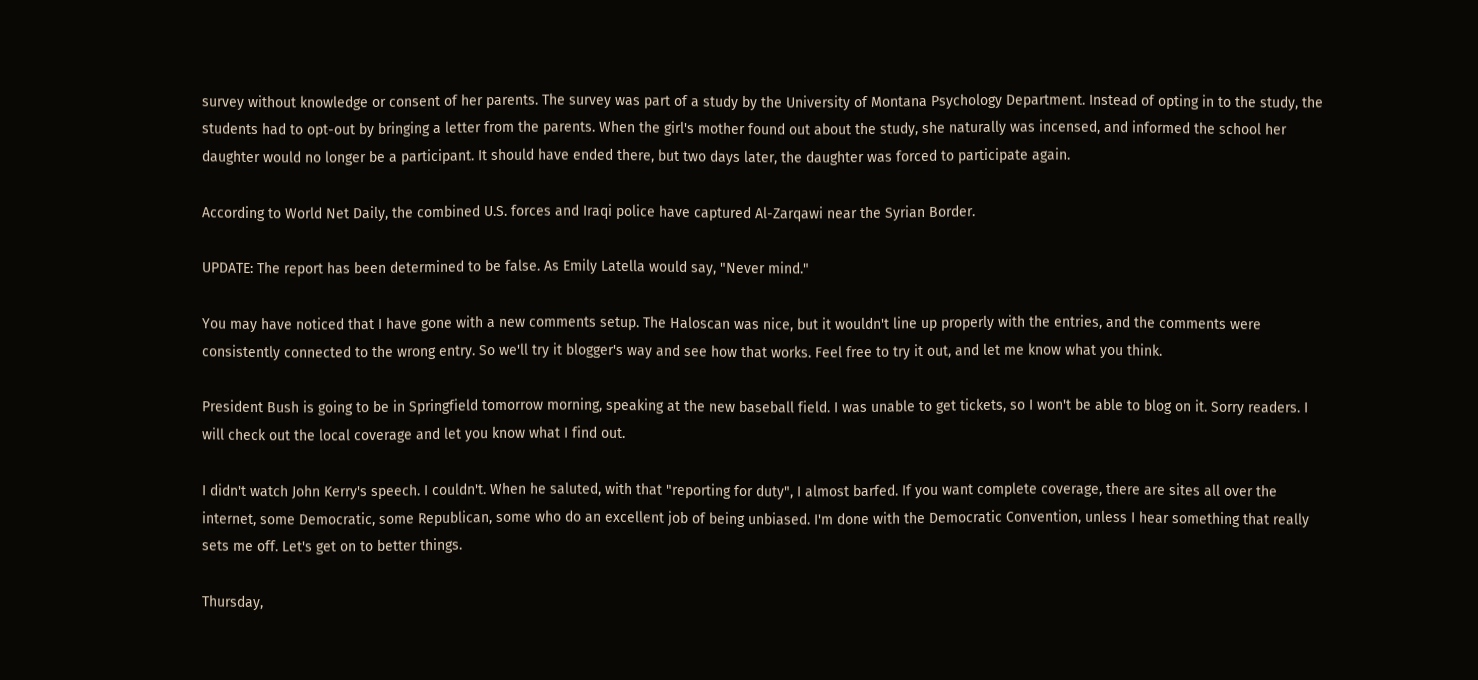survey without knowledge or consent of her parents. The survey was part of a study by the University of Montana Psychology Department. Instead of opting in to the study, the students had to opt-out by bringing a letter from the parents. When the girl's mother found out about the study, she naturally was incensed, and informed the school her daughter would no longer be a participant. It should have ended there, but two days later, the daughter was forced to participate again.

According to World Net Daily, the combined U.S. forces and Iraqi police have captured Al-Zarqawi near the Syrian Border.

UPDATE: The report has been determined to be false. As Emily Latella would say, "Never mind."

You may have noticed that I have gone with a new comments setup. The Haloscan was nice, but it wouldn't line up properly with the entries, and the comments were consistently connected to the wrong entry. So we'll try it blogger's way and see how that works. Feel free to try it out, and let me know what you think.

President Bush is going to be in Springfield tomorrow morning, speaking at the new baseball field. I was unable to get tickets, so I won't be able to blog on it. Sorry readers. I will check out the local coverage and let you know what I find out.

I didn't watch John Kerry's speech. I couldn't. When he saluted, with that "reporting for duty", I almost barfed. If you want complete coverage, there are sites all over the internet, some Democratic, some Republican, some who do an excellent job of being unbiased. I'm done with the Democratic Convention, unless I hear something that really sets me off. Let's get on to better things.

Thursday,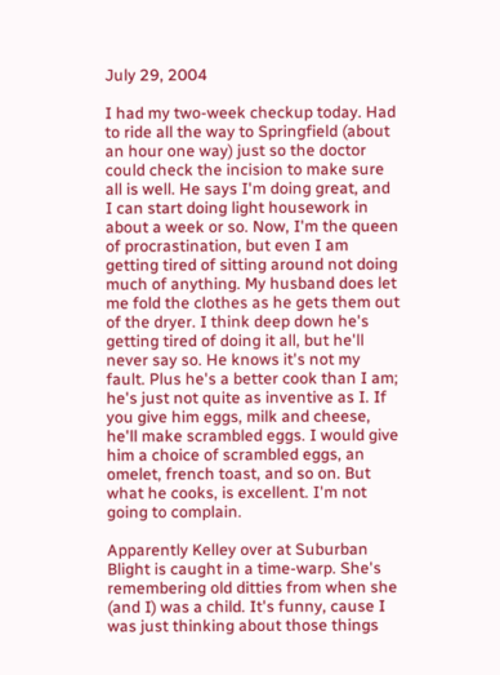July 29, 2004

I had my two-week checkup today. Had to ride all the way to Springfield (about an hour one way) just so the doctor could check the incision to make sure all is well. He says I'm doing great, and I can start doing light housework in about a week or so. Now, I'm the queen of procrastination, but even I am getting tired of sitting around not doing much of anything. My husband does let me fold the clothes as he gets them out of the dryer. I think deep down he's getting tired of doing it all, but he'll never say so. He knows it's not my fault. Plus he's a better cook than I am; he's just not quite as inventive as I. If you give him eggs, milk and cheese, he'll make scrambled eggs. I would give him a choice of scrambled eggs, an omelet, french toast, and so on. But what he cooks, is excellent. I'm not going to complain.

Apparently Kelley over at Suburban Blight is caught in a time-warp. She's remembering old ditties from when she (and I) was a child. It's funny, cause I was just thinking about those things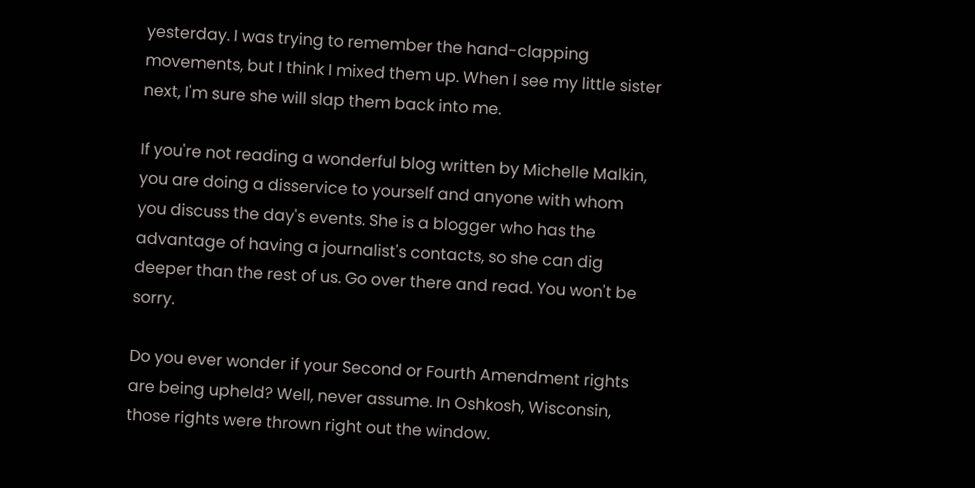yesterday. I was trying to remember the hand-clapping movements, but I think I mixed them up. When I see my little sister next, I'm sure she will slap them back into me.

If you're not reading a wonderful blog written by Michelle Malkin, you are doing a disservice to yourself and anyone with whom you discuss the day's events. She is a blogger who has the advantage of having a journalist's contacts, so she can dig deeper than the rest of us. Go over there and read. You won't be sorry.

Do you ever wonder if your Second or Fourth Amendment rights are being upheld? Well, never assume. In Oshkosh, Wisconsin, those rights were thrown right out the window.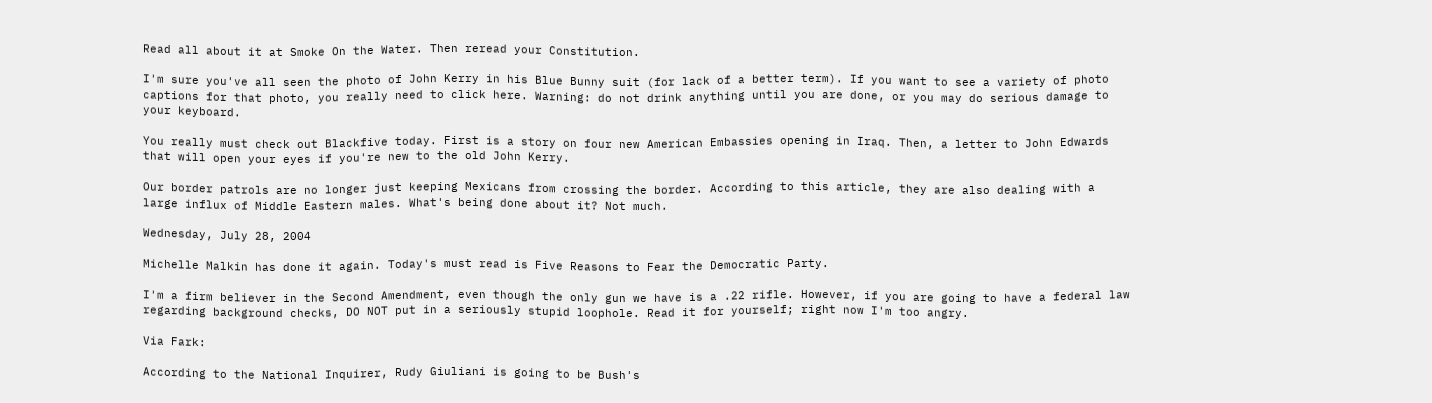Read all about it at Smoke On the Water. Then reread your Constitution.

I'm sure you've all seen the photo of John Kerry in his Blue Bunny suit (for lack of a better term). If you want to see a variety of photo captions for that photo, you really need to click here. Warning: do not drink anything until you are done, or you may do serious damage to your keyboard.

You really must check out Blackfive today. First is a story on four new American Embassies opening in Iraq. Then, a letter to John Edwards that will open your eyes if you're new to the old John Kerry.

Our border patrols are no longer just keeping Mexicans from crossing the border. According to this article, they are also dealing with a large influx of Middle Eastern males. What's being done about it? Not much.

Wednesday, July 28, 2004

Michelle Malkin has done it again. Today's must read is Five Reasons to Fear the Democratic Party.

I'm a firm believer in the Second Amendment, even though the only gun we have is a .22 rifle. However, if you are going to have a federal law regarding background checks, DO NOT put in a seriously stupid loophole. Read it for yourself; right now I'm too angry.

Via Fark:

According to the National Inquirer, Rudy Giuliani is going to be Bush's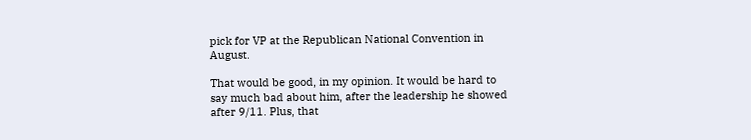pick for VP at the Republican National Convention in August.

That would be good, in my opinion. It would be hard to say much bad about him, after the leadership he showed after 9/11. Plus, that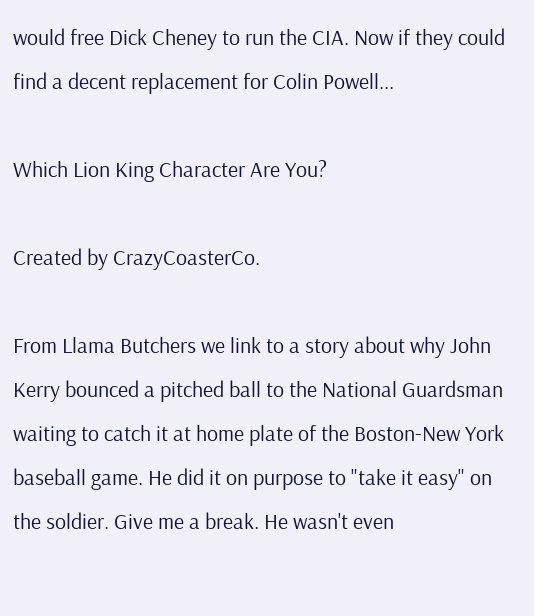would free Dick Cheney to run the CIA. Now if they could find a decent replacement for Colin Powell...

Which Lion King Character Are You?

Created by CrazyCoasterCo.

From Llama Butchers we link to a story about why John Kerry bounced a pitched ball to the National Guardsman waiting to catch it at home plate of the Boston-New York baseball game. He did it on purpose to "take it easy" on the soldier. Give me a break. He wasn't even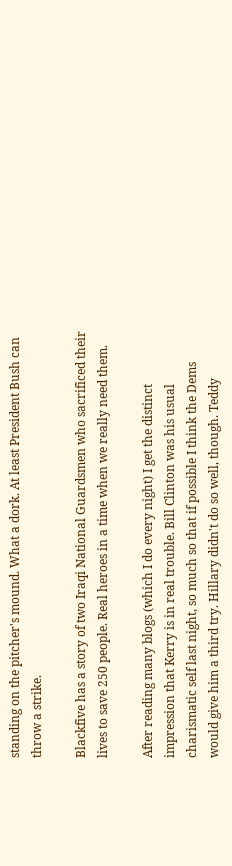standing on the pitcher's mound. What a dork. At least President Bush can throw a strike.

Blackfive has a story of two Iraqi National Guardsmen who sacrificed their lives to save 250 people. Real heroes in a time when we really need them.

After reading many blogs (which I do every night) I get the distinct impression that Kerry is in real trouble. Bill Clinton was his usual charismatic self last night, so much so that if possible I think the Dems would give him a third try. Hillary didn't do so well, though. Teddy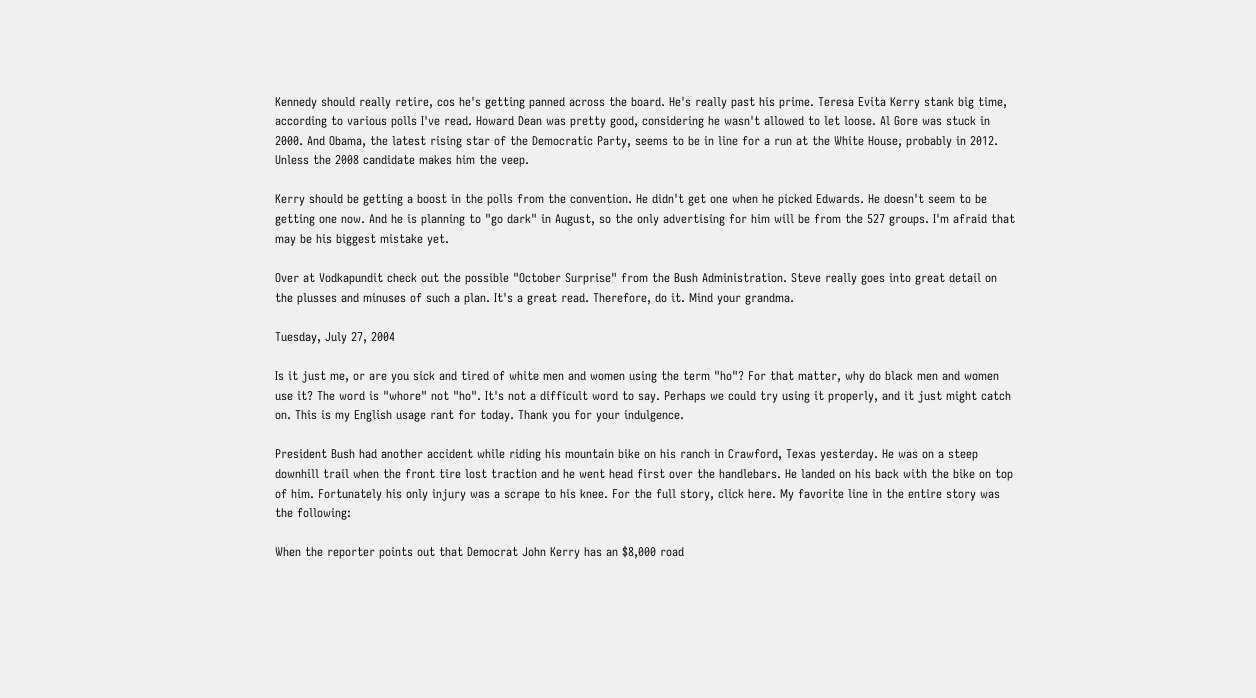Kennedy should really retire, cos he's getting panned across the board. He's really past his prime. Teresa Evita Kerry stank big time, according to various polls I've read. Howard Dean was pretty good, considering he wasn't allowed to let loose. Al Gore was stuck in 2000. And Obama, the latest rising star of the Democratic Party, seems to be in line for a run at the White House, probably in 2012. Unless the 2008 candidate makes him the veep.

Kerry should be getting a boost in the polls from the convention. He didn't get one when he picked Edwards. He doesn't seem to be getting one now. And he is planning to "go dark" in August, so the only advertising for him will be from the 527 groups. I'm afraid that may be his biggest mistake yet.

Over at Vodkapundit check out the possible "October Surprise" from the Bush Administration. Steve really goes into great detail on the plusses and minuses of such a plan. It's a great read. Therefore, do it. Mind your grandma.

Tuesday, July 27, 2004

Is it just me, or are you sick and tired of white men and women using the term "ho"? For that matter, why do black men and women use it? The word is "whore" not "ho". It's not a difficult word to say. Perhaps we could try using it properly, and it just might catch on. This is my English usage rant for today. Thank you for your indulgence.

President Bush had another accident while riding his mountain bike on his ranch in Crawford, Texas yesterday. He was on a steep downhill trail when the front tire lost traction and he went head first over the handlebars. He landed on his back with the bike on top of him. Fortunately his only injury was a scrape to his knee. For the full story, click here. My favorite line in the entire story was the following:

When the reporter points out that Democrat John Kerry has an $8,000 road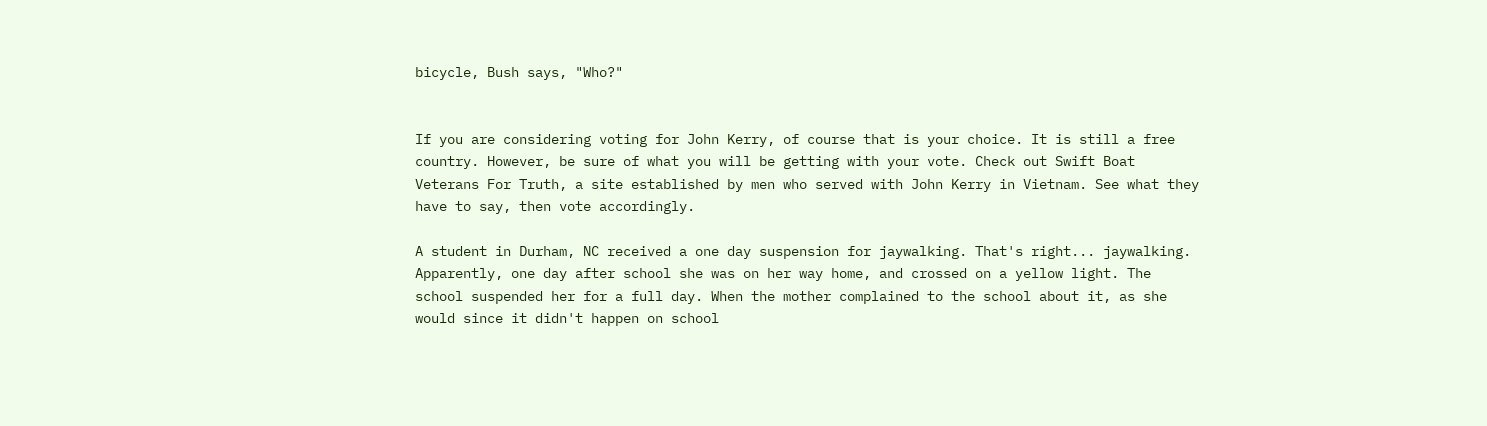bicycle, Bush says, "Who?"


If you are considering voting for John Kerry, of course that is your choice. It is still a free country. However, be sure of what you will be getting with your vote. Check out Swift Boat Veterans For Truth, a site established by men who served with John Kerry in Vietnam. See what they have to say, then vote accordingly.

A student in Durham, NC received a one day suspension for jaywalking. That's right... jaywalking. Apparently, one day after school she was on her way home, and crossed on a yellow light. The school suspended her for a full day. When the mother complained to the school about it, as she would since it didn't happen on school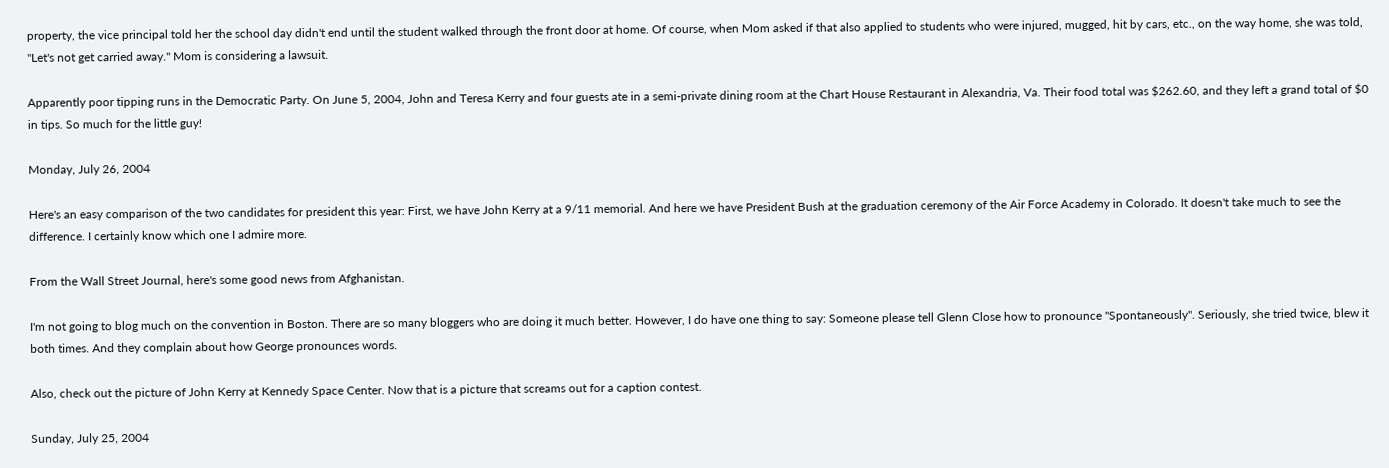property, the vice principal told her the school day didn't end until the student walked through the front door at home. Of course, when Mom asked if that also applied to students who were injured, mugged, hit by cars, etc., on the way home, she was told, "Let's not get carried away." Mom is considering a lawsuit.

Apparently poor tipping runs in the Democratic Party. On June 5, 2004, John and Teresa Kerry and four guests ate in a semi-private dining room at the Chart House Restaurant in Alexandria, Va. Their food total was $262.60, and they left a grand total of $0 in tips. So much for the little guy!

Monday, July 26, 2004

Here's an easy comparison of the two candidates for president this year: First, we have John Kerry at a 9/11 memorial. And here we have President Bush at the graduation ceremony of the Air Force Academy in Colorado. It doesn't take much to see the difference. I certainly know which one I admire more.

From the Wall Street Journal, here's some good news from Afghanistan.

I'm not going to blog much on the convention in Boston. There are so many bloggers who are doing it much better. However, I do have one thing to say: Someone please tell Glenn Close how to pronounce "Spontaneously". Seriously, she tried twice, blew it both times. And they complain about how George pronounces words.

Also, check out the picture of John Kerry at Kennedy Space Center. Now that is a picture that screams out for a caption contest.

Sunday, July 25, 2004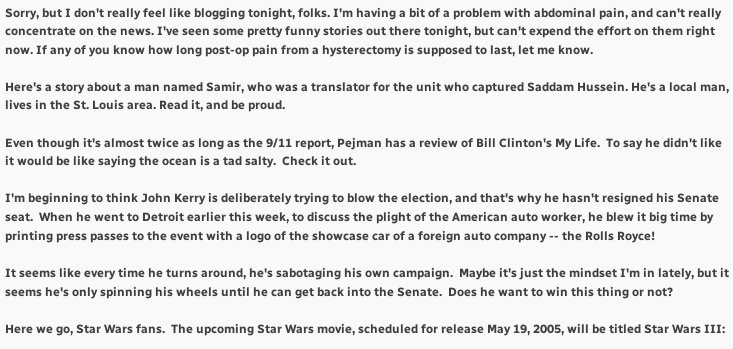Sorry, but I don't really feel like blogging tonight, folks. I'm having a bit of a problem with abdominal pain, and can't really concentrate on the news. I've seen some pretty funny stories out there tonight, but can't expend the effort on them right now. If any of you know how long post-op pain from a hysterectomy is supposed to last, let me know.

Here's a story about a man named Samir, who was a translator for the unit who captured Saddam Hussein. He's a local man, lives in the St. Louis area. Read it, and be proud.

Even though it's almost twice as long as the 9/11 report, Pejman has a review of Bill Clinton's My Life.  To say he didn't like it would be like saying the ocean is a tad salty.  Check it out.

I'm beginning to think John Kerry is deliberately trying to blow the election, and that's why he hasn't resigned his Senate seat.  When he went to Detroit earlier this week, to discuss the plight of the American auto worker, he blew it big time by printing press passes to the event with a logo of the showcase car of a foreign auto company -- the Rolls Royce!

It seems like every time he turns around, he's sabotaging his own campaign.  Maybe it's just the mindset I'm in lately, but it seems he's only spinning his wheels until he can get back into the Senate.  Does he want to win this thing or not?

Here we go, Star Wars fans.  The upcoming Star Wars movie, scheduled for release May 19, 2005, will be titled Star Wars III: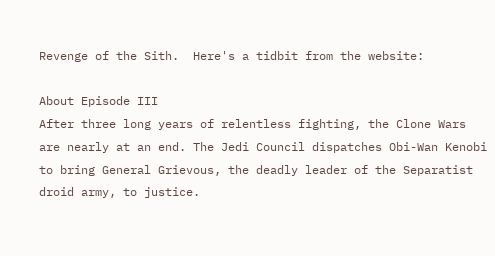Revenge of the Sith.  Here's a tidbit from the website:

About Episode III
After three long years of relentless fighting, the Clone Wars are nearly at an end. The Jedi Council dispatches Obi-Wan Kenobi to bring General Grievous, the deadly leader of the Separatist droid army, to justice.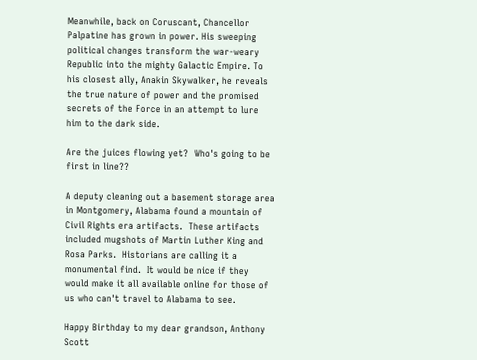Meanwhile, back on Coruscant, Chancellor Palpatine has grown in power. His sweeping political changes transform the war-weary Republic into the mighty Galactic Empire. To his closest ally, Anakin Skywalker, he reveals the true nature of power and the promised secrets of the Force in an attempt to lure him to the dark side.

Are the juices flowing yet?  Who's going to be first in line??

A deputy cleaning out a basement storage area in Montgomery, Alabama found a mountain of Civil Rights era artifacts.  These artifacts included mugshots of Martin Luther King and Rosa Parks.  Historians are calling it a monumental find.  It would be nice if they would make it all available online for those of us who can't travel to Alabama to see.

Happy Birthday to my dear grandson, Anthony Scott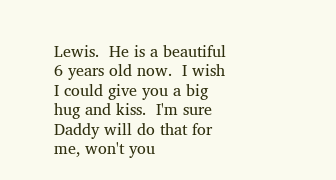Lewis.  He is a beautiful 6 years old now.  I wish I could give you a big hug and kiss.  I'm sure Daddy will do that for me, won't you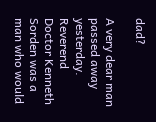dad?

A very dear man passed away yesterday.  Reverend Doctor Kenneth Sorden was a man who would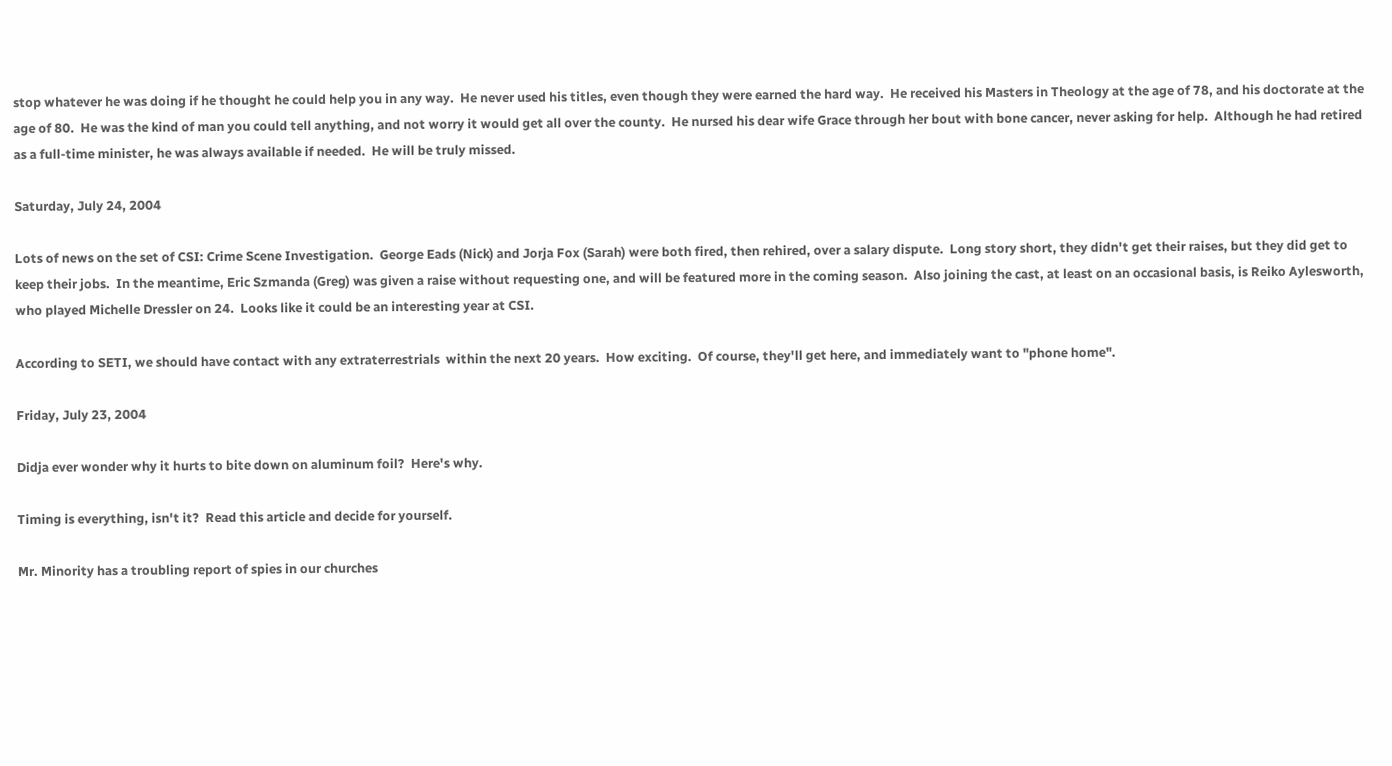stop whatever he was doing if he thought he could help you in any way.  He never used his titles, even though they were earned the hard way.  He received his Masters in Theology at the age of 78, and his doctorate at the age of 80.  He was the kind of man you could tell anything, and not worry it would get all over the county.  He nursed his dear wife Grace through her bout with bone cancer, never asking for help.  Although he had retired as a full-time minister, he was always available if needed.  He will be truly missed.

Saturday, July 24, 2004

Lots of news on the set of CSI: Crime Scene Investigation.  George Eads (Nick) and Jorja Fox (Sarah) were both fired, then rehired, over a salary dispute.  Long story short, they didn't get their raises, but they did get to keep their jobs.  In the meantime, Eric Szmanda (Greg) was given a raise without requesting one, and will be featured more in the coming season.  Also joining the cast, at least on an occasional basis, is Reiko Aylesworth, who played Michelle Dressler on 24.  Looks like it could be an interesting year at CSI.

According to SETI, we should have contact with any extraterrestrials  within the next 20 years.  How exciting.  Of course, they'll get here, and immediately want to "phone home".

Friday, July 23, 2004

Didja ever wonder why it hurts to bite down on aluminum foil?  Here's why.

Timing is everything, isn't it?  Read this article and decide for yourself.

Mr. Minority has a troubling report of spies in our churches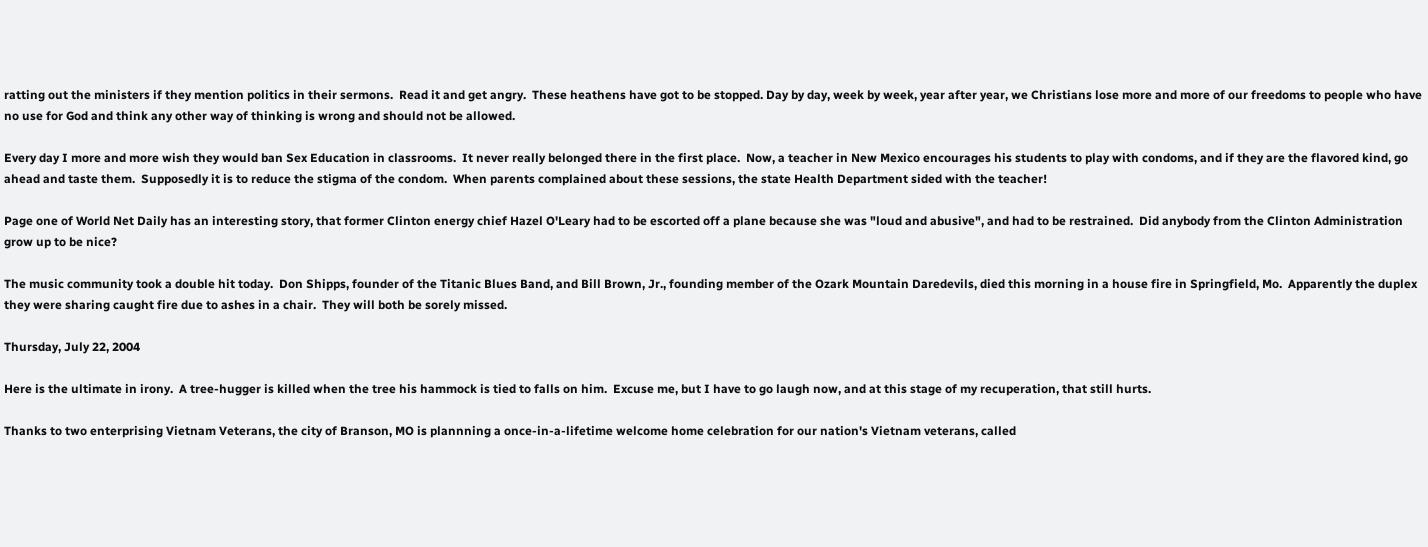ratting out the ministers if they mention politics in their sermons.  Read it and get angry.  These heathens have got to be stopped. Day by day, week by week, year after year, we Christians lose more and more of our freedoms to people who have no use for God and think any other way of thinking is wrong and should not be allowed.

Every day I more and more wish they would ban Sex Education in classrooms.  It never really belonged there in the first place.  Now, a teacher in New Mexico encourages his students to play with condoms, and if they are the flavored kind, go ahead and taste them.  Supposedly it is to reduce the stigma of the condom.  When parents complained about these sessions, the state Health Department sided with the teacher!

Page one of World Net Daily has an interesting story, that former Clinton energy chief Hazel O'Leary had to be escorted off a plane because she was "loud and abusive", and had to be restrained.  Did anybody from the Clinton Administration grow up to be nice?

The music community took a double hit today.  Don Shipps, founder of the Titanic Blues Band, and Bill Brown, Jr., founding member of the Ozark Mountain Daredevils, died this morning in a house fire in Springfield, Mo.  Apparently the duplex they were sharing caught fire due to ashes in a chair.  They will both be sorely missed.

Thursday, July 22, 2004

Here is the ultimate in irony.  A tree-hugger is killed when the tree his hammock is tied to falls on him.  Excuse me, but I have to go laugh now, and at this stage of my recuperation, that still hurts.

Thanks to two enterprising Vietnam Veterans, the city of Branson, MO is plannning a once-in-a-lifetime welcome home celebration for our nation's Vietnam veterans, called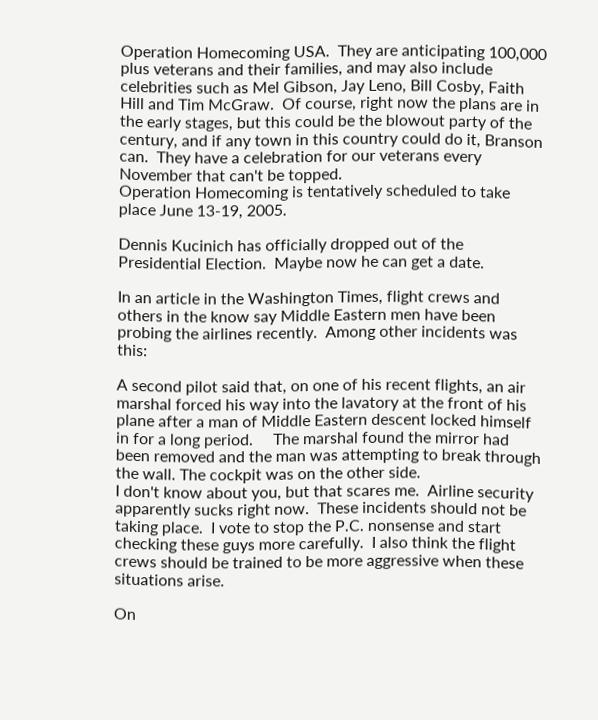Operation Homecoming USA.  They are anticipating 100,000 plus veterans and their families, and may also include celebrities such as Mel Gibson, Jay Leno, Bill Cosby, Faith Hill and Tim McGraw.  Of course, right now the plans are in the early stages, but this could be the blowout party of the century, and if any town in this country could do it, Branson can.  They have a celebration for our veterans every November that can't be topped.
Operation Homecoming is tentatively scheduled to take place June 13-19, 2005.

Dennis Kucinich has officially dropped out of the Presidential Election.  Maybe now he can get a date.

In an article in the Washington Times, flight crews and others in the know say Middle Eastern men have been probing the airlines recently.  Among other incidents was this:

A second pilot said that, on one of his recent flights, an air marshal forced his way into the lavatory at the front of his plane after a man of Middle Eastern descent locked himself in for a long period.     The marshal found the mirror had been removed and the man was attempting to break through the wall. The cockpit was on the other side.
I don't know about you, but that scares me.  Airline security apparently sucks right now.  These incidents should not be taking place.  I vote to stop the P.C. nonsense and start checking these guys more carefully.  I also think the flight crews should be trained to be more aggressive when these situations arise.

On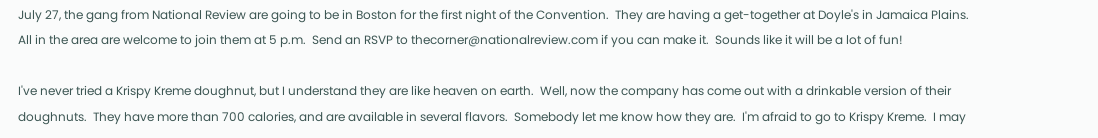July 27, the gang from National Review are going to be in Boston for the first night of the Convention.  They are having a get-together at Doyle's in Jamaica Plains.  All in the area are welcome to join them at 5 p.m.  Send an RSVP to thecorner@nationalreview.com if you can make it.  Sounds like it will be a lot of fun!

I've never tried a Krispy Kreme doughnut, but I understand they are like heaven on earth.  Well, now the company has come out with a drinkable version of their doughnuts.  They have more than 700 calories, and are available in several flavors.  Somebody let me know how they are.  I'm afraid to go to Krispy Kreme.  I may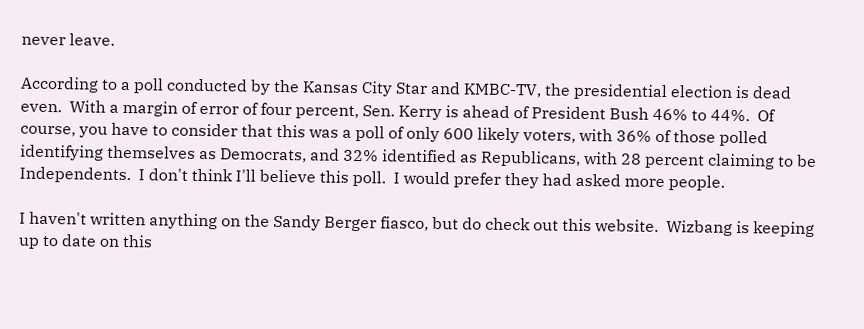never leave.

According to a poll conducted by the Kansas City Star and KMBC-TV, the presidential election is dead even.  With a margin of error of four percent, Sen. Kerry is ahead of President Bush 46% to 44%.  Of course, you have to consider that this was a poll of only 600 likely voters, with 36% of those polled identifying themselves as Democrats, and 32% identified as Republicans, with 28 percent claiming to be Independents.  I don't think I'll believe this poll.  I would prefer they had asked more people.

I haven't written anything on the Sandy Berger fiasco, but do check out this website.  Wizbang is keeping up to date on this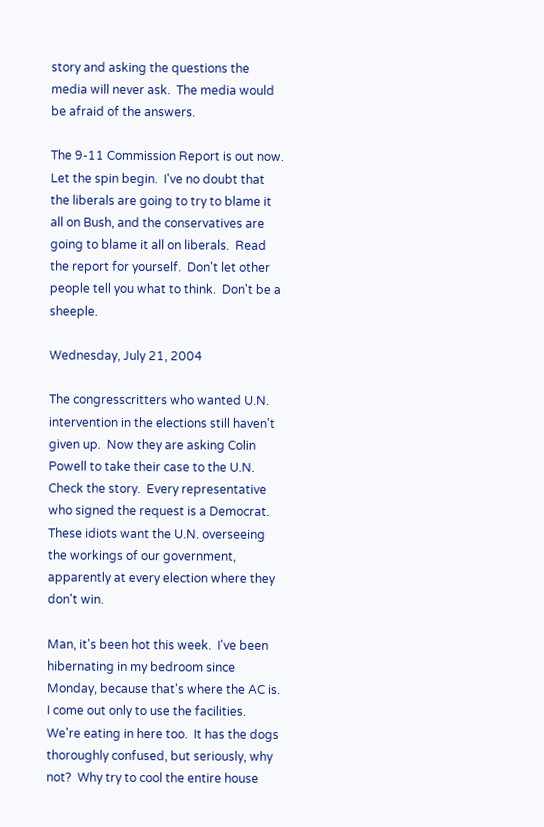story and asking the questions the media will never ask.  The media would be afraid of the answers.

The 9-11 Commission Report is out now.  Let the spin begin.  I've no doubt that the liberals are going to try to blame it all on Bush, and the conservatives are going to blame it all on liberals.  Read the report for yourself.  Don't let other people tell you what to think.  Don't be a sheeple.

Wednesday, July 21, 2004

The congresscritters who wanted U.N. intervention in the elections still haven't given up.  Now they are asking Colin Powell to take their case to the U.N.  Check the story.  Every representative who signed the request is a Democrat.  These idiots want the U.N. overseeing the workings of our government, apparently at every election where they don't win.

Man, it's been hot this week.  I've been hibernating in my bedroom since Monday, because that's where the AC is.  I come out only to use the facilities.  We're eating in here too.  It has the dogs thoroughly confused, but seriously, why not?  Why try to cool the entire house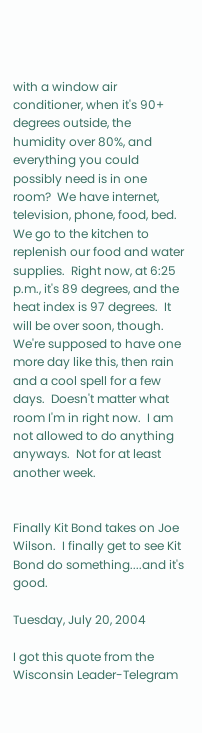with a window air conditioner, when it's 90+ degrees outside, the humidity over 80%, and everything you could possibly need is in one room?  We have internet, television, phone, food, bed.  We go to the kitchen to replenish our food and water supplies.  Right now, at 6:25 p.m., it's 89 degrees, and the heat index is 97 degrees.  It will be over soon, though.  We're supposed to have one more day like this, then rain and a cool spell for a few days.  Doesn't matter what room I'm in right now.  I am not allowed to do anything anyways.  Not for at least another week.


Finally Kit Bond takes on Joe Wilson.  I finally get to see Kit Bond do something....and it's good.

Tuesday, July 20, 2004

I got this quote from the Wisconsin Leader-Telegram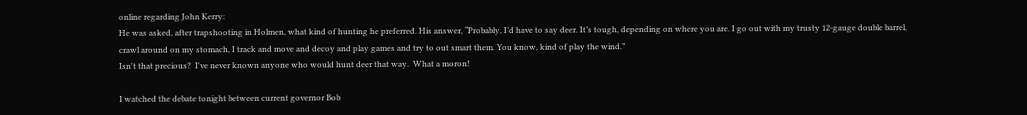online regarding John Kerry:
He was asked, after trapshooting in Holmen, what kind of hunting he preferred. His answer, “Probably, I’d have to say deer. It’s tough, depending on where you are. I go out with my trusty 12-gauge double barrel, crawl around on my stomach, I track and move and decoy and play games and try to out smart them. You know, kind of play the wind.”
Isn't that precious?  I've never known anyone who would hunt deer that way.  What a moron!

I watched the debate tonight between current governor Bob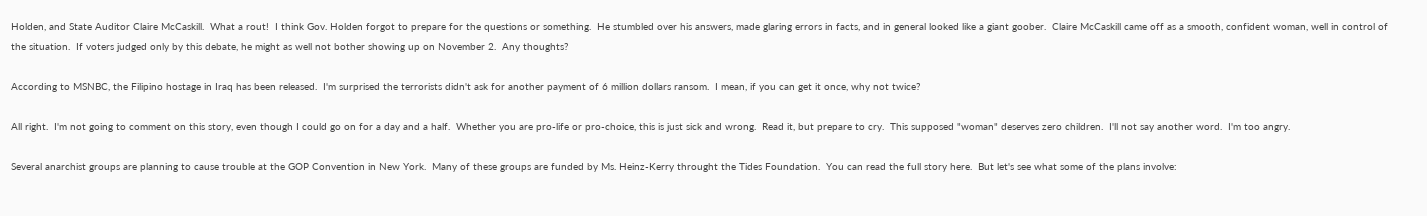Holden, and State Auditor Claire McCaskill.  What a rout!  I think Gov. Holden forgot to prepare for the questions or something.  He stumbled over his answers, made glaring errors in facts, and in general looked like a giant goober.  Claire McCaskill came off as a smooth, confident woman, well in control of the situation.  If voters judged only by this debate, he might as well not bother showing up on November 2.  Any thoughts?

According to MSNBC, the Filipino hostage in Iraq has been released.  I'm surprised the terrorists didn't ask for another payment of 6 million dollars ransom.  I mean, if you can get it once, why not twice?

All right.  I'm not going to comment on this story, even though I could go on for a day and a half.  Whether you are pro-life or pro-choice, this is just sick and wrong.  Read it, but prepare to cry.  This supposed "woman" deserves zero children.  I'll not say another word.  I'm too angry.

Several anarchist groups are planning to cause trouble at the GOP Convention in New York.  Many of these groups are funded by Ms. Heinz-Kerry throught the Tides Foundation.  You can read the full story here.  But let's see what some of the plans involve: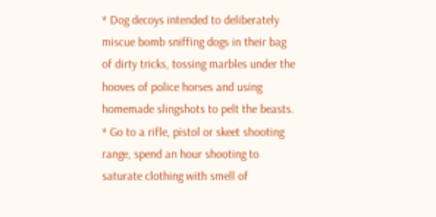* Dog decoys intended to deliberately miscue bomb sniffing dogs in their bag of dirty tricks, tossing marbles under the hooves of police horses and using homemade slingshots to pelt the beasts.
* Go to a rifle, pistol or skeet shooting range, spend an hour shooting to saturate clothing with smell of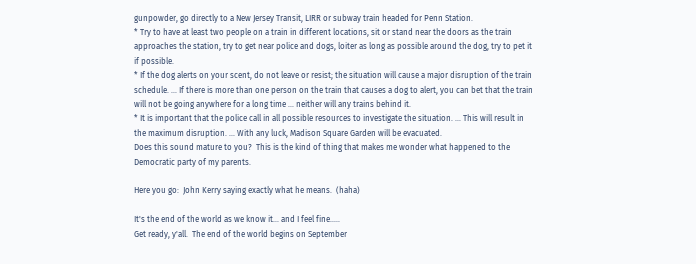gunpowder, go directly to a New Jersey Transit, LIRR or subway train headed for Penn Station.
* Try to have at least two people on a train in different locations, sit or stand near the doors as the train approaches the station, try to get near police and dogs, loiter as long as possible around the dog, try to pet it if possible.
* If the dog alerts on your scent, do not leave or resist; the situation will cause a major disruption of the train schedule. ... If there is more than one person on the train that causes a dog to alert, you can bet that the train will not be going anywhere for a long time ... neither will any trains behind it.
* It is important that the police call in all possible resources to investigate the situation. ... This will result in the maximum disruption. ... With any luck, Madison Square Garden will be evacuated.
Does this sound mature to you?  This is the kind of thing that makes me wonder what happened to the Democratic party of my parents.

Here you go:  John Kerry saying exactly what he means.  (haha)

It's the end of the world as we know it... and I feel fine.....
Get ready, y'all.  The end of the world begins on September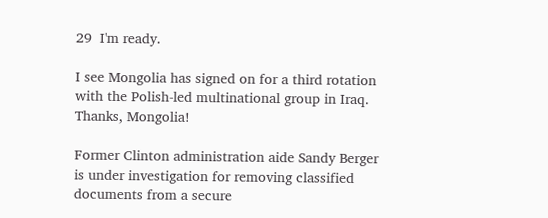29  I'm ready.

I see Mongolia has signed on for a third rotation with the Polish-led multinational group in Iraq.  Thanks, Mongolia!

Former Clinton administration aide Sandy Berger is under investigation for removing classified documents from a secure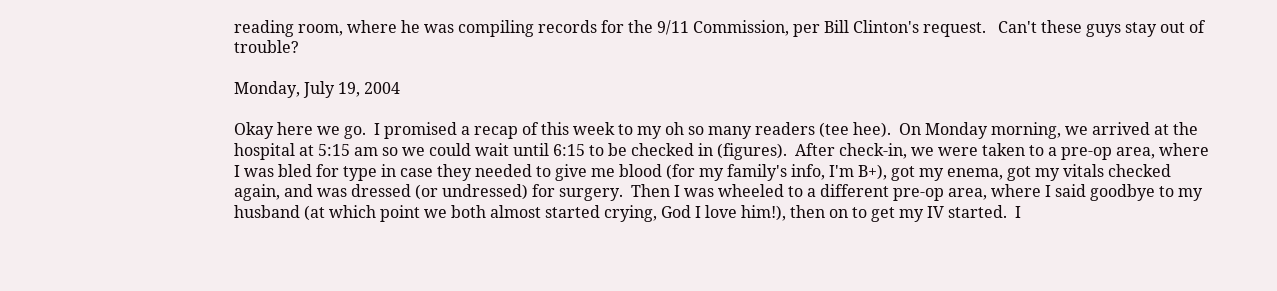reading room, where he was compiling records for the 9/11 Commission, per Bill Clinton's request.   Can't these guys stay out of trouble?

Monday, July 19, 2004

Okay here we go.  I promised a recap of this week to my oh so many readers (tee hee).  On Monday morning, we arrived at the hospital at 5:15 am so we could wait until 6:15 to be checked in (figures).  After check-in, we were taken to a pre-op area, where I was bled for type in case they needed to give me blood (for my family's info, I'm B+), got my enema, got my vitals checked again, and was dressed (or undressed) for surgery.  Then I was wheeled to a different pre-op area, where I said goodbye to my husband (at which point we both almost started crying, God I love him!), then on to get my IV started.  I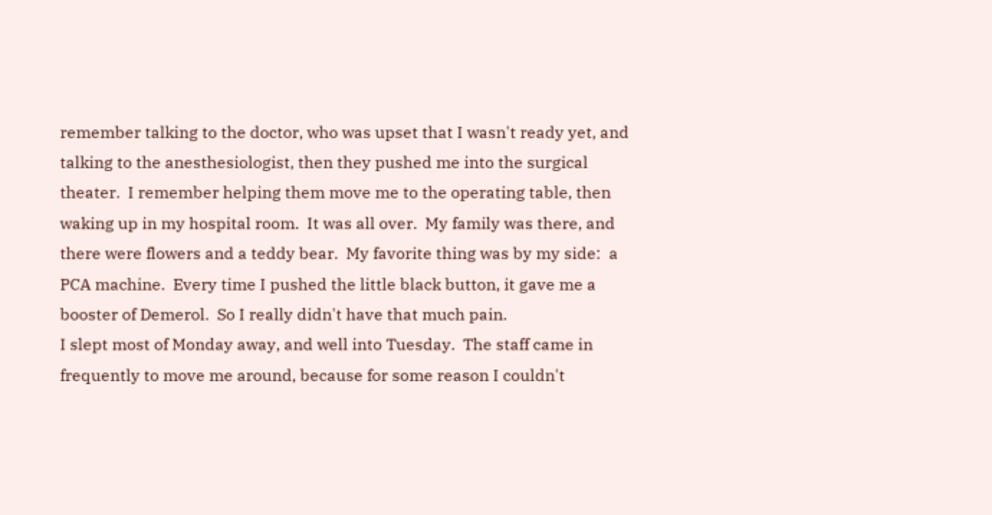remember talking to the doctor, who was upset that I wasn't ready yet, and talking to the anesthesiologist, then they pushed me into the surgical theater.  I remember helping them move me to the operating table, then waking up in my hospital room.  It was all over.  My family was there, and there were flowers and a teddy bear.  My favorite thing was by my side:  a PCA machine.  Every time I pushed the little black button, it gave me a booster of Demerol.  So I really didn't have that much pain.
I slept most of Monday away, and well into Tuesday.  The staff came in frequently to move me around, because for some reason I couldn't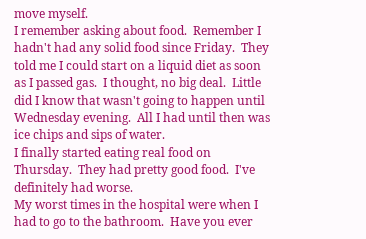move myself.
I remember asking about food.  Remember I hadn't had any solid food since Friday.  They told me I could start on a liquid diet as soon as I passed gas.  I thought, no big deal.  Little did I know that wasn't going to happen until Wednesday evening.  All I had until then was ice chips and sips of water.
I finally started eating real food on Thursday.  They had pretty good food.  I've definitely had worse.
My worst times in the hospital were when I had to go to the bathroom.  Have you ever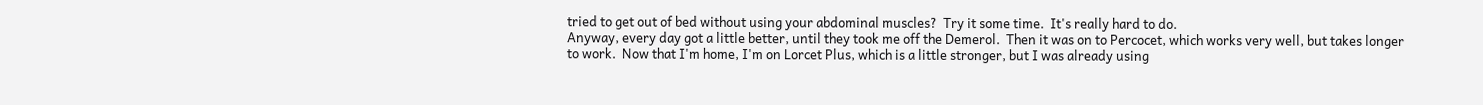tried to get out of bed without using your abdominal muscles?  Try it some time.  It's really hard to do.
Anyway, every day got a little better, until they took me off the Demerol.  Then it was on to Percocet, which works very well, but takes longer to work.  Now that I'm home, I'm on Lorcet Plus, which is a little stronger, but I was already using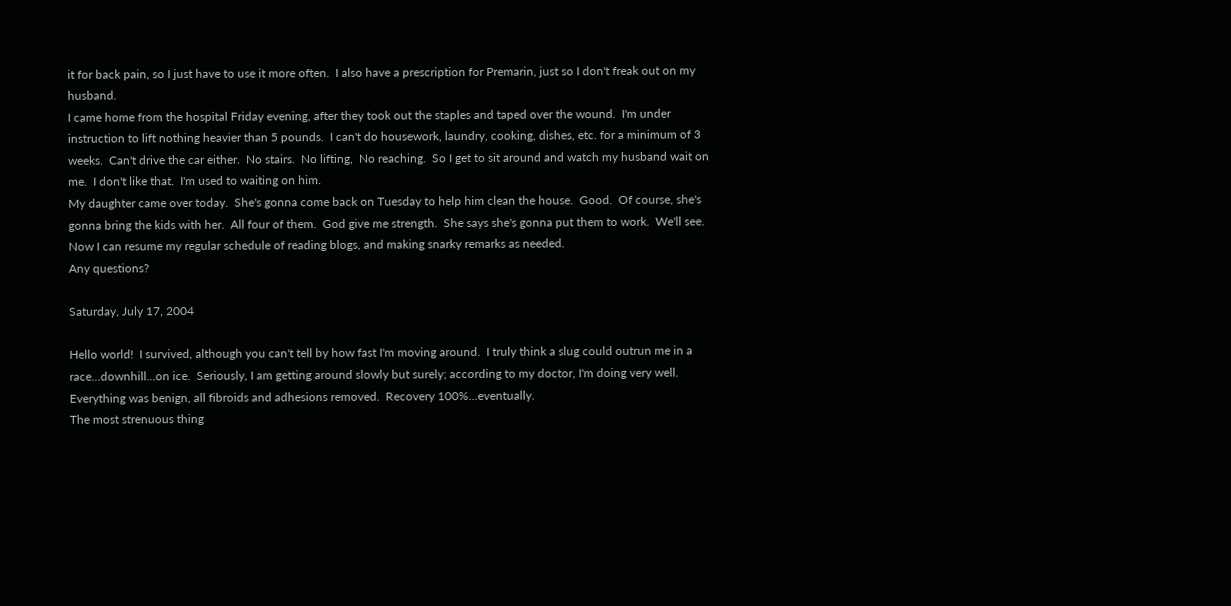it for back pain, so I just have to use it more often.  I also have a prescription for Premarin, just so I don't freak out on my husband.
I came home from the hospital Friday evening, after they took out the staples and taped over the wound.  I'm under instruction to lift nothing heavier than 5 pounds.  I can't do housework, laundry, cooking, dishes, etc. for a minimum of 3 weeks.  Can't drive the car either.  No stairs.  No lifting,  No reaching.  So I get to sit around and watch my husband wait on me.  I don't like that.  I'm used to waiting on him.
My daughter came over today.  She's gonna come back on Tuesday to help him clean the house.  Good.  Of course, she's gonna bring the kids with her.  All four of them.  God give me strength.  She says she's gonna put them to work.  We'll see.
Now I can resume my regular schedule of reading blogs, and making snarky remarks as needed.
Any questions?

Saturday, July 17, 2004

Hello world!  I survived, although you can't tell by how fast I'm moving around.  I truly think a slug could outrun me in a race...downhill...on ice.  Seriously, I am getting around slowly but surely; according to my doctor, I'm doing very well.  Everything was benign, all fibroids and adhesions removed.  Recovery 100%...eventually.
The most strenuous thing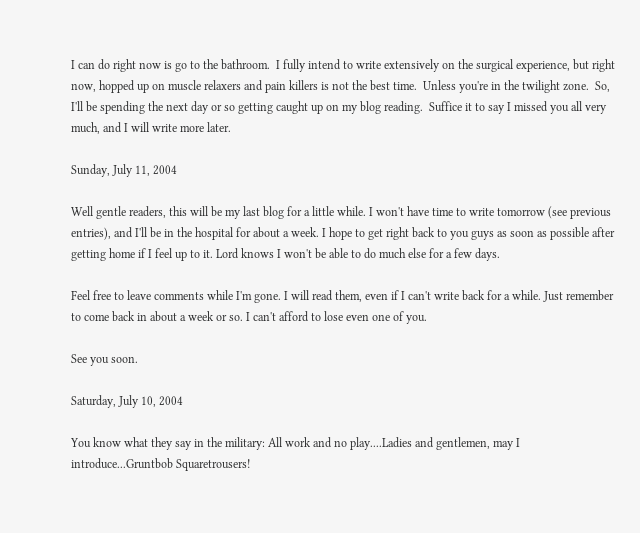I can do right now is go to the bathroom.  I fully intend to write extensively on the surgical experience, but right now, hopped up on muscle relaxers and pain killers is not the best time.  Unless you're in the twilight zone.  So, I'll be spending the next day or so getting caught up on my blog reading.  Suffice it to say I missed you all very much, and I will write more later.

Sunday, July 11, 2004

Well gentle readers, this will be my last blog for a little while. I won't have time to write tomorrow (see previous entries), and I'll be in the hospital for about a week. I hope to get right back to you guys as soon as possible after getting home if I feel up to it. Lord knows I won't be able to do much else for a few days.

Feel free to leave comments while I'm gone. I will read them, even if I can't write back for a while. Just remember to come back in about a week or so. I can't afford to lose even one of you.

See you soon.

Saturday, July 10, 2004

You know what they say in the military: All work and no play....Ladies and gentlemen, may I introduce...Gruntbob Squaretrousers!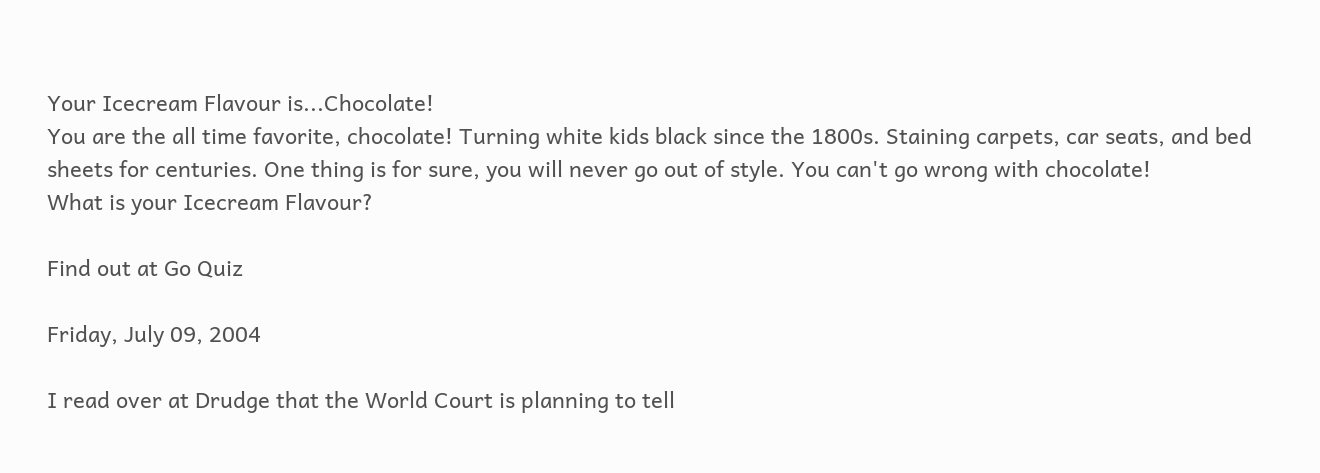Your Icecream Flavour is...Chocolate!
You are the all time favorite, chocolate! Turning white kids black since the 1800s. Staining carpets, car seats, and bed sheets for centuries. One thing is for sure, you will never go out of style. You can't go wrong with chocolate!
What is your Icecream Flavour?

Find out at Go Quiz

Friday, July 09, 2004

I read over at Drudge that the World Court is planning to tell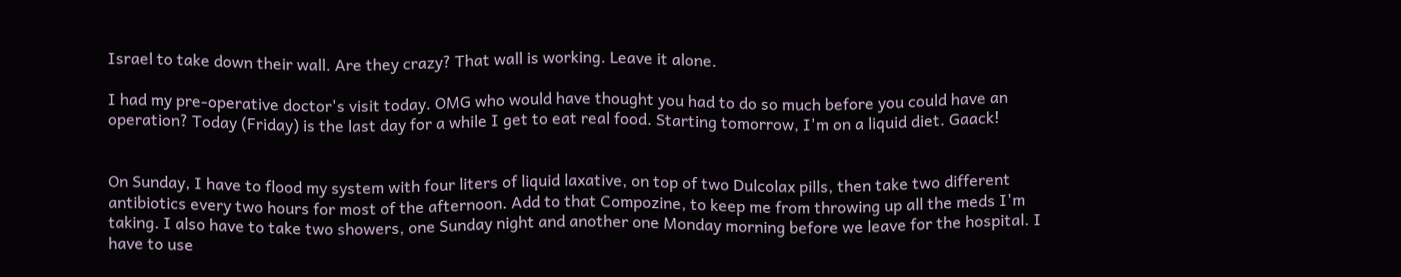Israel to take down their wall. Are they crazy? That wall is working. Leave it alone.

I had my pre-operative doctor's visit today. OMG who would have thought you had to do so much before you could have an operation? Today (Friday) is the last day for a while I get to eat real food. Starting tomorrow, I'm on a liquid diet. Gaack!


On Sunday, I have to flood my system with four liters of liquid laxative, on top of two Dulcolax pills, then take two different antibiotics every two hours for most of the afternoon. Add to that Compozine, to keep me from throwing up all the meds I'm taking. I also have to take two showers, one Sunday night and another one Monday morning before we leave for the hospital. I have to use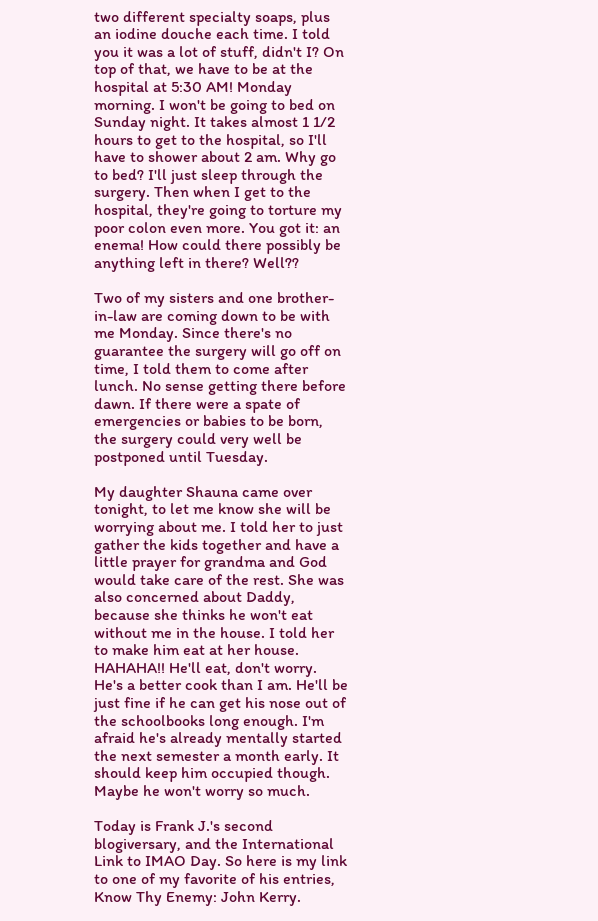two different specialty soaps, plus an iodine douche each time. I told you it was a lot of stuff, didn't I? On top of that, we have to be at the hospital at 5:30 AM! Monday morning. I won't be going to bed on Sunday night. It takes almost 1 1/2 hours to get to the hospital, so I'll have to shower about 2 am. Why go to bed? I'll just sleep through the surgery. Then when I get to the hospital, they're going to torture my poor colon even more. You got it: an enema! How could there possibly be anything left in there? Well??

Two of my sisters and one brother-in-law are coming down to be with me Monday. Since there's no guarantee the surgery will go off on time, I told them to come after lunch. No sense getting there before dawn. If there were a spate of emergencies or babies to be born, the surgery could very well be postponed until Tuesday.

My daughter Shauna came over tonight, to let me know she will be worrying about me. I told her to just gather the kids together and have a little prayer for grandma and God would take care of the rest. She was also concerned about Daddy, because she thinks he won't eat without me in the house. I told her to make him eat at her house. HAHAHA!! He'll eat, don't worry. He's a better cook than I am. He'll be just fine if he can get his nose out of the schoolbooks long enough. I'm afraid he's already mentally started the next semester a month early. It should keep him occupied though. Maybe he won't worry so much.

Today is Frank J.'s second blogiversary, and the International Link to IMAO Day. So here is my link to one of my favorite of his entries, Know Thy Enemy: John Kerry.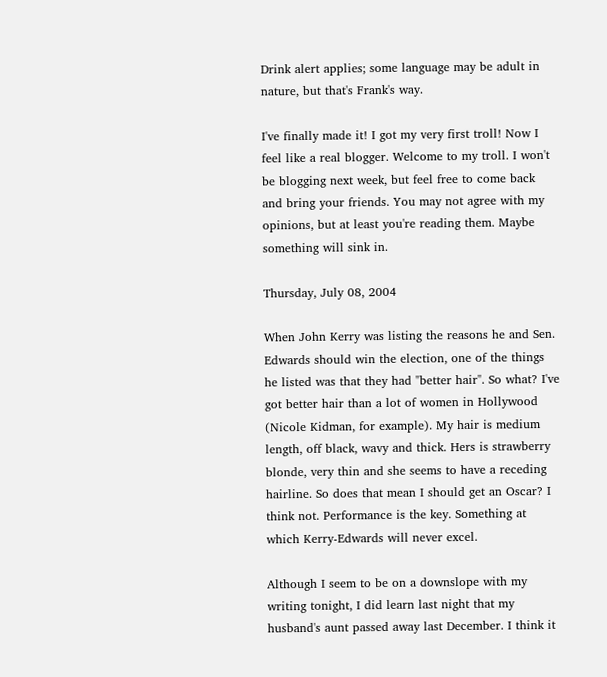Drink alert applies; some language may be adult in nature, but that's Frank's way.

I've finally made it! I got my very first troll! Now I feel like a real blogger. Welcome to my troll. I won't be blogging next week, but feel free to come back and bring your friends. You may not agree with my opinions, but at least you're reading them. Maybe something will sink in.

Thursday, July 08, 2004

When John Kerry was listing the reasons he and Sen. Edwards should win the election, one of the things he listed was that they had "better hair". So what? I've got better hair than a lot of women in Hollywood (Nicole Kidman, for example). My hair is medium length, off black, wavy and thick. Hers is strawberry blonde, very thin and she seems to have a receding hairline. So does that mean I should get an Oscar? I think not. Performance is the key. Something at which Kerry-Edwards will never excel.

Although I seem to be on a downslope with my writing tonight, I did learn last night that my husband's aunt passed away last December. I think it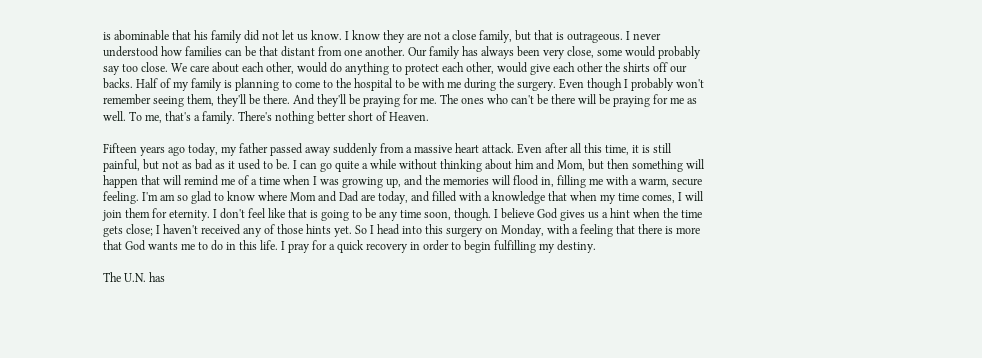is abominable that his family did not let us know. I know they are not a close family, but that is outrageous. I never understood how families can be that distant from one another. Our family has always been very close, some would probably say too close. We care about each other, would do anything to protect each other, would give each other the shirts off our backs. Half of my family is planning to come to the hospital to be with me during the surgery. Even though I probably won't remember seeing them, they'll be there. And they'll be praying for me. The ones who can't be there will be praying for me as well. To me, that's a family. There's nothing better short of Heaven.

Fifteen years ago today, my father passed away suddenly from a massive heart attack. Even after all this time, it is still painful, but not as bad as it used to be. I can go quite a while without thinking about him and Mom, but then something will happen that will remind me of a time when I was growing up, and the memories will flood in, filling me with a warm, secure feeling. I'm am so glad to know where Mom and Dad are today, and filled with a knowledge that when my time comes, I will join them for eternity. I don't feel like that is going to be any time soon, though. I believe God gives us a hint when the time gets close; I haven't received any of those hints yet. So I head into this surgery on Monday, with a feeling that there is more that God wants me to do in this life. I pray for a quick recovery in order to begin fulfilling my destiny.

The U.N. has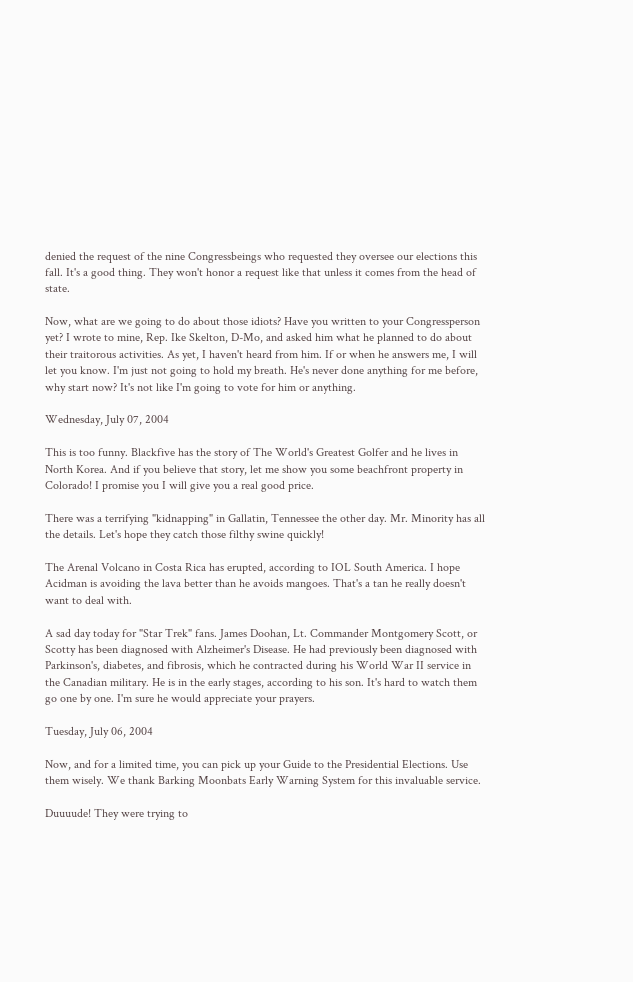denied the request of the nine Congressbeings who requested they oversee our elections this fall. It's a good thing. They won't honor a request like that unless it comes from the head of state.

Now, what are we going to do about those idiots? Have you written to your Congressperson yet? I wrote to mine, Rep. Ike Skelton, D-Mo, and asked him what he planned to do about their traitorous activities. As yet, I haven't heard from him. If or when he answers me, I will let you know. I'm just not going to hold my breath. He's never done anything for me before, why start now? It's not like I'm going to vote for him or anything.

Wednesday, July 07, 2004

This is too funny. Blackfive has the story of The World's Greatest Golfer and he lives in North Korea. And if you believe that story, let me show you some beachfront property in Colorado! I promise you I will give you a real good price.

There was a terrifying "kidnapping" in Gallatin, Tennessee the other day. Mr. Minority has all the details. Let's hope they catch those filthy swine quickly!

The Arenal Volcano in Costa Rica has erupted, according to IOL South America. I hope Acidman is avoiding the lava better than he avoids mangoes. That's a tan he really doesn't want to deal with.

A sad day today for "Star Trek" fans. James Doohan, Lt. Commander Montgomery Scott, or Scotty has been diagnosed with Alzheimer's Disease. He had previously been diagnosed with Parkinson's, diabetes, and fibrosis, which he contracted during his World War II service in the Canadian military. He is in the early stages, according to his son. It's hard to watch them go one by one. I'm sure he would appreciate your prayers.

Tuesday, July 06, 2004

Now, and for a limited time, you can pick up your Guide to the Presidential Elections. Use them wisely. We thank Barking Moonbats Early Warning System for this invaluable service.

Duuuude! They were trying to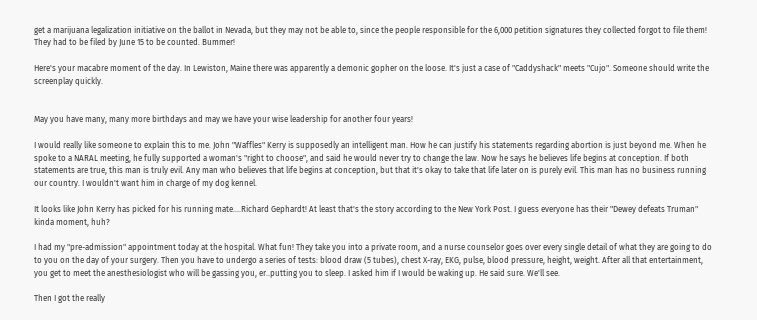get a marijuana legalization initiative on the ballot in Nevada, but they may not be able to, since the people responsible for the 6,000 petition signatures they collected forgot to file them! They had to be filed by June 15 to be counted. Bummer!

Here's your macabre moment of the day. In Lewiston, Maine there was apparently a demonic gopher on the loose. It's just a case of "Caddyshack" meets "Cujo". Someone should write the screenplay quickly.


May you have many, many more birthdays and may we have your wise leadership for another four years!

I would really like someone to explain this to me. John "Waffles" Kerry is supposedly an intelligent man. How he can justify his statements regarding abortion is just beyond me. When he spoke to a NARAL meeting, he fully supported a woman's "right to choose", and said he would never try to change the law. Now he says he believes life begins at conception. If both statements are true, this man is truly evil. Any man who believes that life begins at conception, but that it's okay to take that life later on is purely evil. This man has no business running our country. I wouldn't want him in charge of my dog kennel.

It looks like John Kerry has picked for his running mate....Richard Gephardt! At least that's the story according to the New York Post. I guess everyone has their "Dewey defeats Truman" kinda moment, huh?

I had my "pre-admission" appointment today at the hospital. What fun! They take you into a private room, and a nurse counselor goes over every single detail of what they are going to do to you on the day of your surgery. Then you have to undergo a series of tests: blood draw (5 tubes), chest X-ray, EKG, pulse, blood pressure, height, weight. After all that entertainment, you get to meet the anesthesiologist who will be gassing you, er..putting you to sleep. I asked him if I would be waking up. He said sure. We'll see.

Then I got the really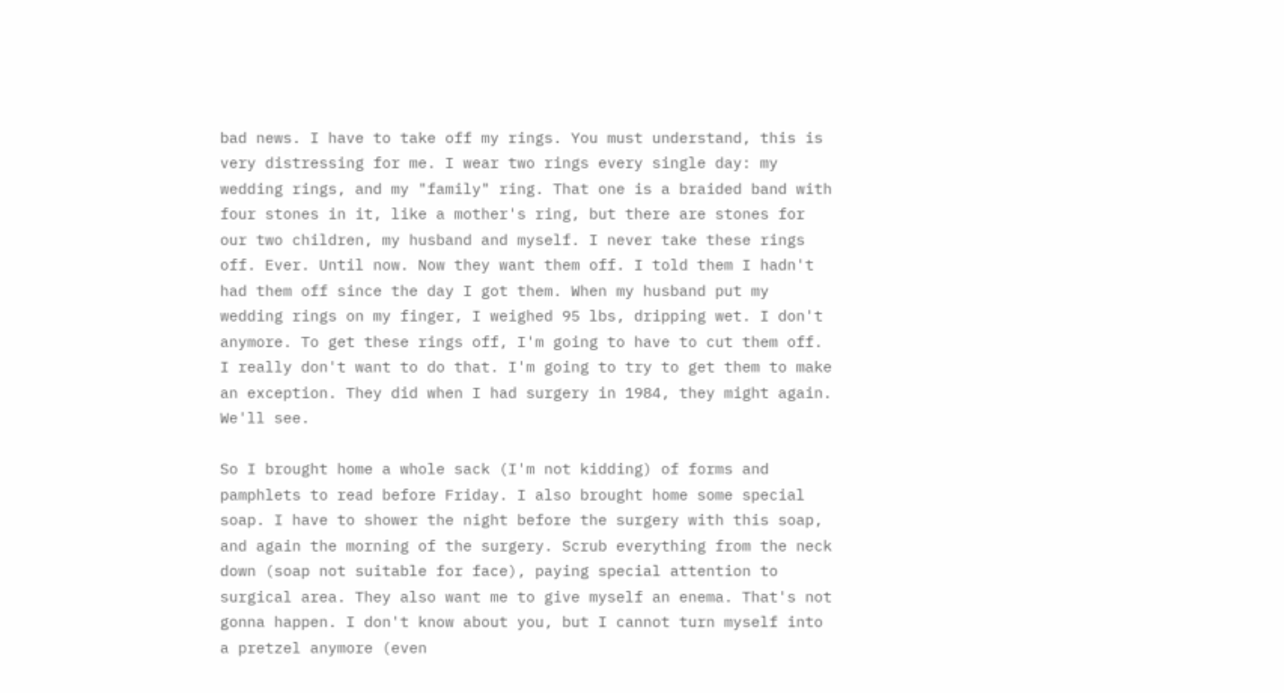bad news. I have to take off my rings. You must understand, this is very distressing for me. I wear two rings every single day: my wedding rings, and my "family" ring. That one is a braided band with four stones in it, like a mother's ring, but there are stones for our two children, my husband and myself. I never take these rings off. Ever. Until now. Now they want them off. I told them I hadn't had them off since the day I got them. When my husband put my wedding rings on my finger, I weighed 95 lbs, dripping wet. I don't anymore. To get these rings off, I'm going to have to cut them off. I really don't want to do that. I'm going to try to get them to make an exception. They did when I had surgery in 1984, they might again. We'll see.

So I brought home a whole sack (I'm not kidding) of forms and pamphlets to read before Friday. I also brought home some special soap. I have to shower the night before the surgery with this soap, and again the morning of the surgery. Scrub everything from the neck down (soap not suitable for face), paying special attention to surgical area. They also want me to give myself an enema. That's not gonna happen. I don't know about you, but I cannot turn myself into a pretzel anymore (even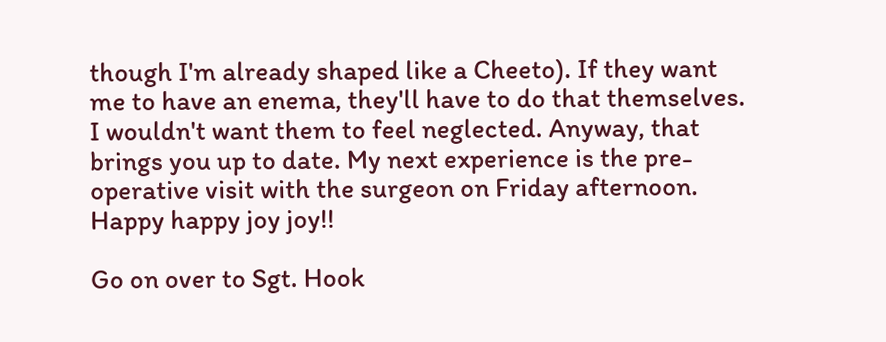though I'm already shaped like a Cheeto). If they want me to have an enema, they'll have to do that themselves. I wouldn't want them to feel neglected. Anyway, that brings you up to date. My next experience is the pre-operative visit with the surgeon on Friday afternoon. Happy happy joy joy!!

Go on over to Sgt. Hook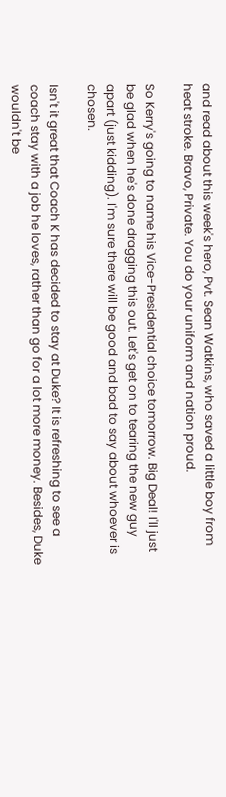and read about this week's hero, Pvt. Sean Watkins, who saved a little boy from heat stroke. Bravo, Private. You do your uniform and nation proud.

So Kerry's going to name his Vice-Presidential choice tomorrow. Big Deal! I'll just be glad when he's done dragging this out. Let's get on to tearing the new guy apart (just kidding). I'm sure there will be good and bad to say about whoever is chosen.

Isn't it great that Coach K has decided to stay at Duke? It is refreshing to see a coach stay with a job he loves, rather than go for a lot more money. Besides, Duke wouldn't be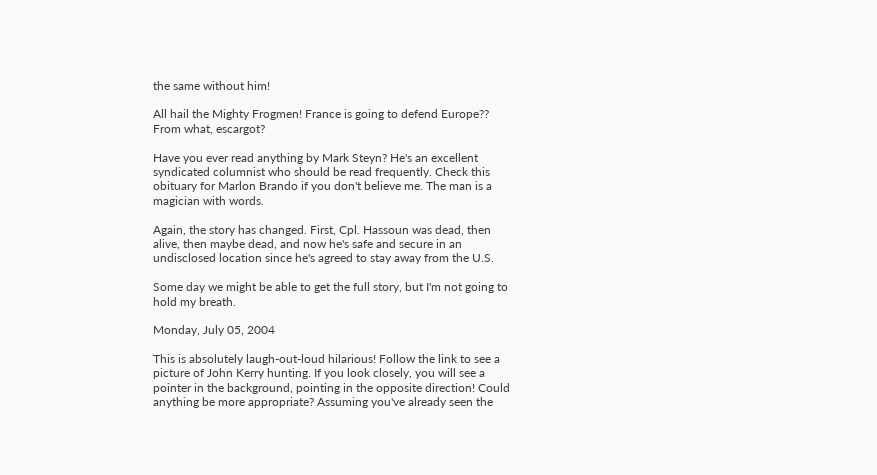the same without him!

All hail the Mighty Frogmen! France is going to defend Europe?? From what, escargot?

Have you ever read anything by Mark Steyn? He's an excellent syndicated columnist who should be read frequently. Check this obituary for Marlon Brando if you don't believe me. The man is a magician with words.

Again, the story has changed. First, Cpl. Hassoun was dead, then alive, then maybe dead, and now he's safe and secure in an undisclosed location since he's agreed to stay away from the U.S.

Some day we might be able to get the full story, but I'm not going to hold my breath.

Monday, July 05, 2004

This is absolutely laugh-out-loud hilarious! Follow the link to see a picture of John Kerry hunting. If you look closely, you will see a pointer in the background, pointing in the opposite direction! Could anything be more appropriate? Assuming you've already seen the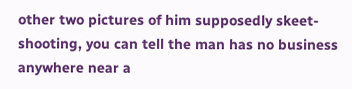other two pictures of him supposedly skeet-shooting, you can tell the man has no business anywhere near a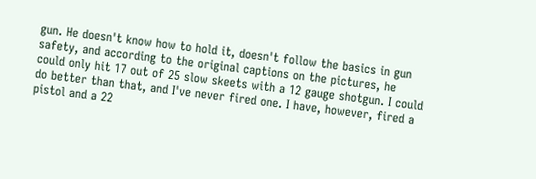gun. He doesn't know how to hold it, doesn't follow the basics in gun safety, and according to the original captions on the pictures, he could only hit 17 out of 25 slow skeets with a 12 gauge shotgun. I could do better than that, and I've never fired one. I have, however, fired a pistol and a 22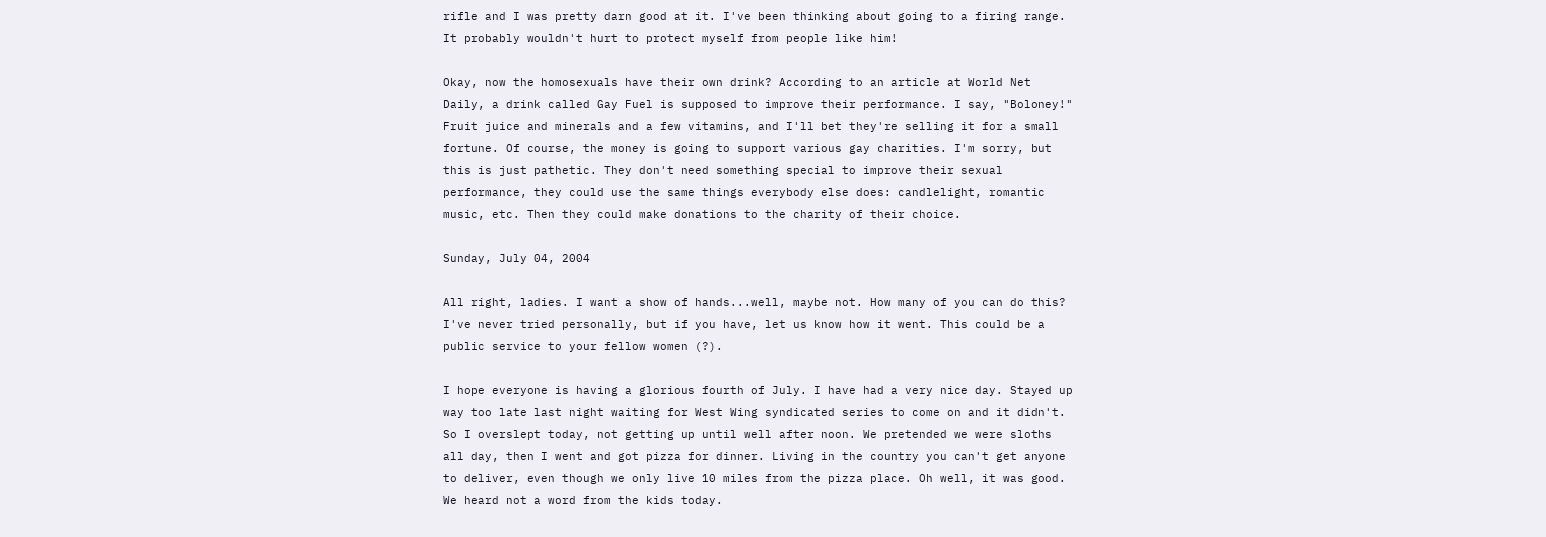rifle and I was pretty darn good at it. I've been thinking about going to a firing range. It probably wouldn't hurt to protect myself from people like him!

Okay, now the homosexuals have their own drink? According to an article at World Net Daily, a drink called Gay Fuel is supposed to improve their performance. I say, "Boloney!" Fruit juice and minerals and a few vitamins, and I'll bet they're selling it for a small fortune. Of course, the money is going to support various gay charities. I'm sorry, but this is just pathetic. They don't need something special to improve their sexual performance, they could use the same things everybody else does: candlelight, romantic music, etc. Then they could make donations to the charity of their choice.

Sunday, July 04, 2004

All right, ladies. I want a show of hands...well, maybe not. How many of you can do this? I've never tried personally, but if you have, let us know how it went. This could be a public service to your fellow women (?).

I hope everyone is having a glorious fourth of July. I have had a very nice day. Stayed up way too late last night waiting for West Wing syndicated series to come on and it didn't. So I overslept today, not getting up until well after noon. We pretended we were sloths all day, then I went and got pizza for dinner. Living in the country you can't get anyone to deliver, even though we only live 10 miles from the pizza place. Oh well, it was good. We heard not a word from the kids today.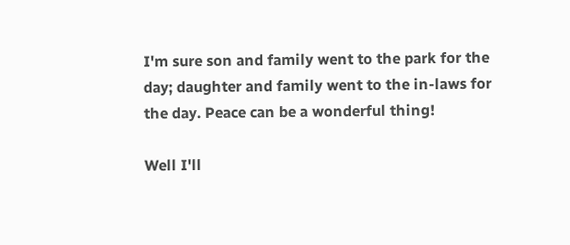I'm sure son and family went to the park for the day; daughter and family went to the in-laws for the day. Peace can be a wonderful thing!

Well I'll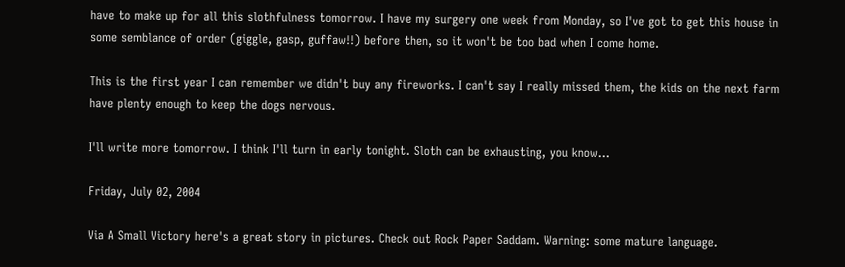have to make up for all this slothfulness tomorrow. I have my surgery one week from Monday, so I've got to get this house in some semblance of order (giggle, gasp, guffaw!!) before then, so it won't be too bad when I come home.

This is the first year I can remember we didn't buy any fireworks. I can't say I really missed them, the kids on the next farm have plenty enough to keep the dogs nervous.

I'll write more tomorrow. I think I'll turn in early tonight. Sloth can be exhausting, you know...

Friday, July 02, 2004

Via A Small Victory here's a great story in pictures. Check out Rock Paper Saddam. Warning: some mature language.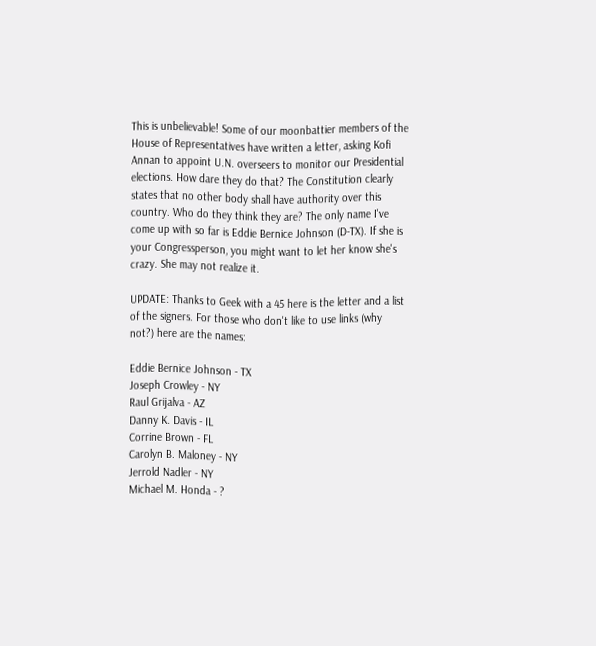This is unbelievable! Some of our moonbattier members of the House of Representatives have written a letter, asking Kofi Annan to appoint U.N. overseers to monitor our Presidential elections. How dare they do that? The Constitution clearly states that no other body shall have authority over this country. Who do they think they are? The only name I've come up with so far is Eddie Bernice Johnson (D-TX). If she is your Congressperson, you might want to let her know she's crazy. She may not realize it.

UPDATE: Thanks to Geek with a 45 here is the letter and a list of the signers. For those who don't like to use links (why not?) here are the names:

Eddie Bernice Johnson - TX
Joseph Crowley - NY
Raul Grijalva - AZ
Danny K. Davis - IL
Corrine Brown - FL
Carolyn B. Maloney - NY
Jerrold Nadler - NY
Michael M. Honda - ?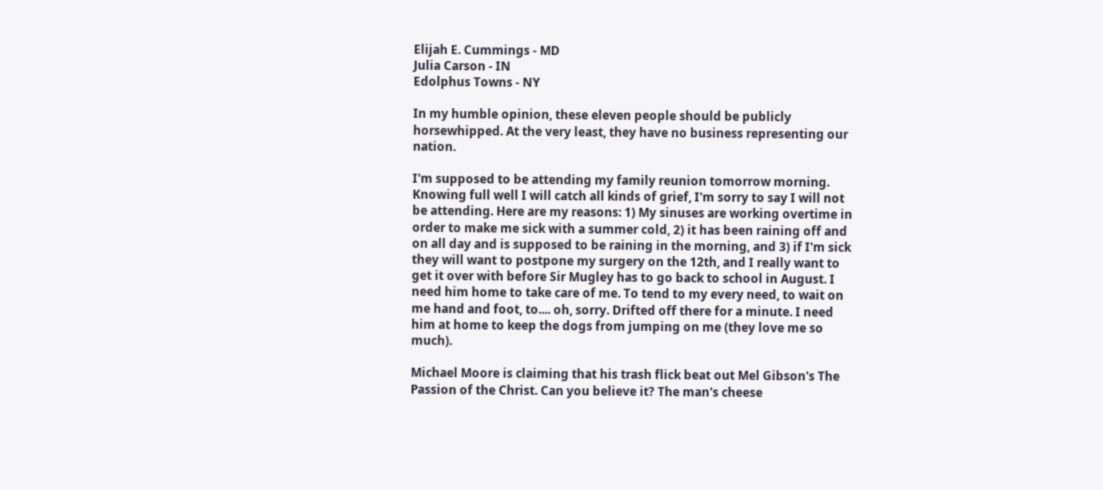Elijah E. Cummings - MD
Julia Carson - IN
Edolphus Towns - NY

In my humble opinion, these eleven people should be publicly horsewhipped. At the very least, they have no business representing our nation.

I'm supposed to be attending my family reunion tomorrow morning. Knowing full well I will catch all kinds of grief, I'm sorry to say I will not be attending. Here are my reasons: 1) My sinuses are working overtime in order to make me sick with a summer cold, 2) it has been raining off and on all day and is supposed to be raining in the morning, and 3) if I'm sick they will want to postpone my surgery on the 12th, and I really want to get it over with before Sir Mugley has to go back to school in August. I need him home to take care of me. To tend to my every need, to wait on me hand and foot, to.... oh, sorry. Drifted off there for a minute. I need him at home to keep the dogs from jumping on me (they love me so much).

Michael Moore is claiming that his trash flick beat out Mel Gibson's The Passion of the Christ. Can you believe it? The man's cheese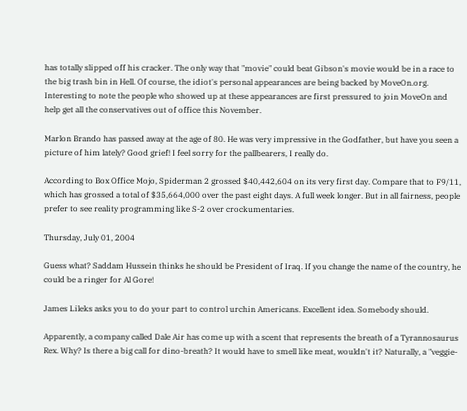has totally slipped off his cracker. The only way that "movie" could beat Gibson's movie would be in a race to the big trash bin in Hell. Of course, the idiot's personal appearances are being backed by MoveOn.org. Interesting to note the people who showed up at these appearances are first pressured to join MoveOn and help get all the conservatives out of office this November.

Marlon Brando has passed away at the age of 80. He was very impressive in the Godfather, but have you seen a picture of him lately? Good grief! I feel sorry for the pallbearers, I really do.

According to Box Office Mojo, Spiderman 2 grossed $40,442,604 on its very first day. Compare that to F9/11, which has grossed a total of $35,664,000 over the past eight days. A full week longer. But in all fairness, people prefer to see reality programming like S-2 over crockumentaries.

Thursday, July 01, 2004

Guess what? Saddam Hussein thinks he should be President of Iraq. If you change the name of the country, he could be a ringer for Al Gore!

James Lileks asks you to do your part to control urchin Americans. Excellent idea. Somebody should.

Apparently, a company called Dale Air has come up with a scent that represents the breath of a Tyrannosaurus Rex. Why? Is there a big call for dino-breath? It would have to smell like meat, wouldn't it? Naturally, a "veggie-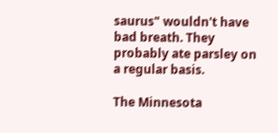saurus" wouldn't have bad breath. They probably ate parsley on a regular basis.

The Minnesota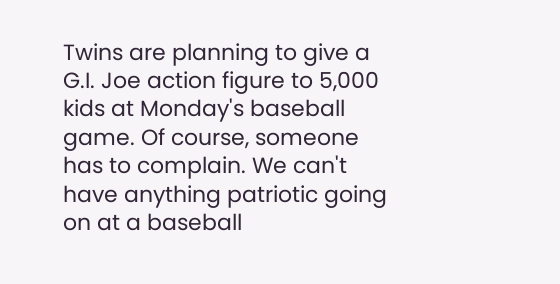Twins are planning to give a G.I. Joe action figure to 5,000 kids at Monday's baseball game. Of course, someone has to complain. We can't have anything patriotic going on at a baseball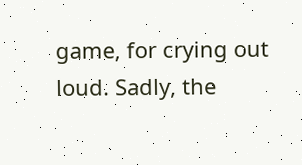game, for crying out loud. Sadly, the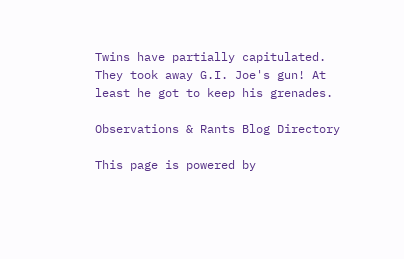Twins have partially capitulated. They took away G.I. Joe's gun! At least he got to keep his grenades.

Observations & Rants Blog Directory

This page is powered by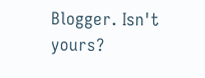Blogger. Isn't yours?